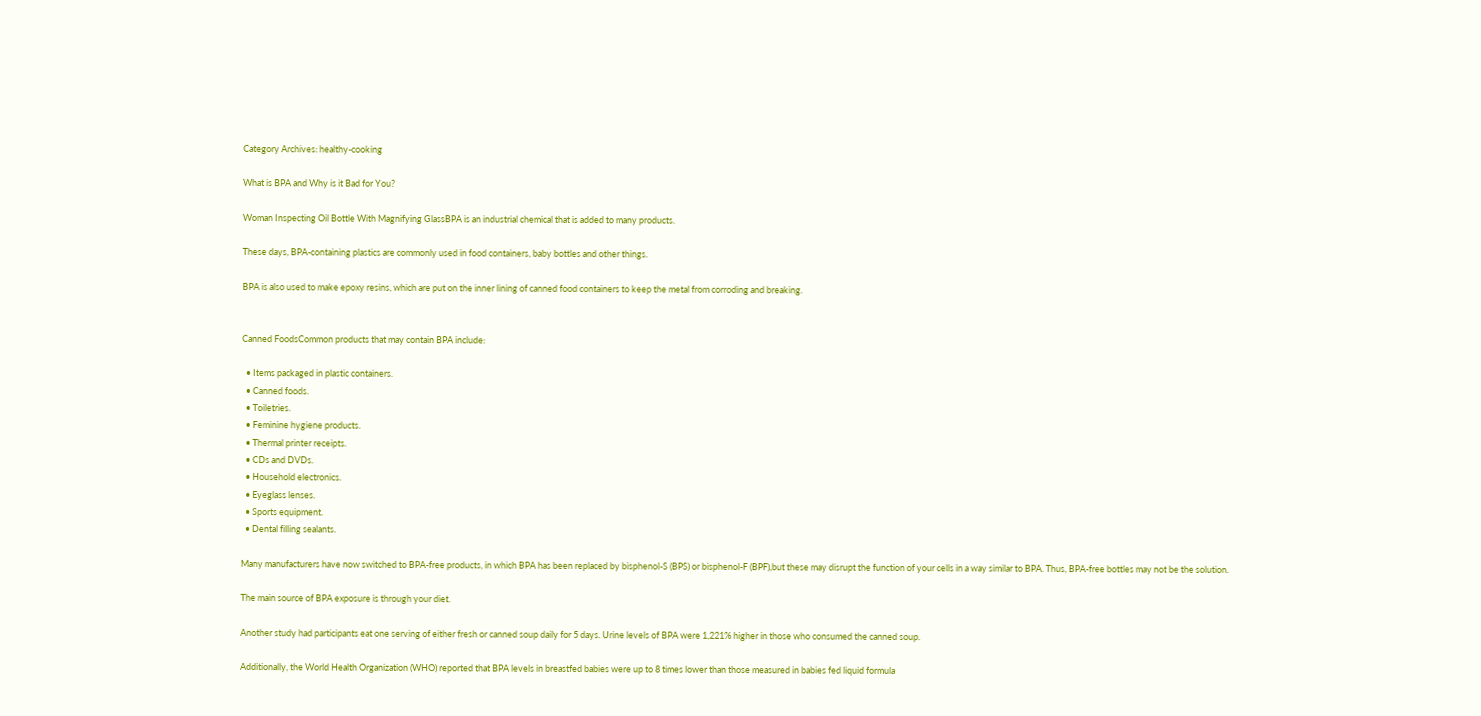Category Archives: healthy-cooking

What is BPA and Why is it Bad for You?

Woman Inspecting Oil Bottle With Magnifying GlassBPA is an industrial chemical that is added to many products.

These days, BPA-containing plastics are commonly used in food containers, baby bottles and other things.

BPA is also used to make epoxy resins, which are put on the inner lining of canned food containers to keep the metal from corroding and breaking.


Canned FoodsCommon products that may contain BPA include:

  • Items packaged in plastic containers.
  • Canned foods.
  • Toiletries.
  • Feminine hygiene products.
  • Thermal printer receipts.
  • CDs and DVDs.
  • Household electronics.
  • Eyeglass lenses.
  • Sports equipment.
  • Dental filling sealants.

Many manufacturers have now switched to BPA-free products, in which BPA has been replaced by bisphenol-S (BPS) or bisphenol-F (BPF),but these may disrupt the function of your cells in a way similar to BPA. Thus, BPA-free bottles may not be the solution.

The main source of BPA exposure is through your diet.

Another study had participants eat one serving of either fresh or canned soup daily for 5 days. Urine levels of BPA were 1,221% higher in those who consumed the canned soup.

Additionally, the World Health Organization (WHO) reported that BPA levels in breastfed babies were up to 8 times lower than those measured in babies fed liquid formula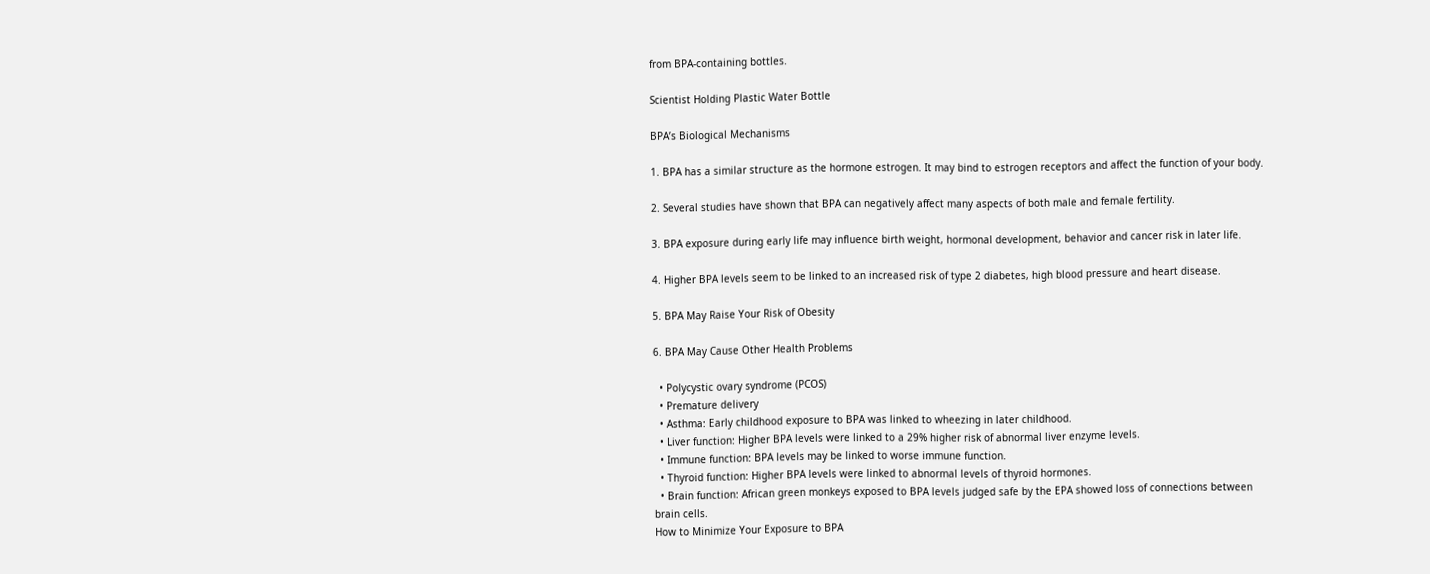from BPA-containing bottles.

Scientist Holding Plastic Water Bottle

BPA’s Biological Mechanisms

1. BPA has a similar structure as the hormone estrogen. It may bind to estrogen receptors and affect the function of your body.

2. Several studies have shown that BPA can negatively affect many aspects of both male and female fertility.

3. BPA exposure during early life may influence birth weight, hormonal development, behavior and cancer risk in later life.

4. Higher BPA levels seem to be linked to an increased risk of type 2 diabetes, high blood pressure and heart disease.

5. BPA May Raise Your Risk of Obesity

6. BPA May Cause Other Health Problems

  • Polycystic ovary syndrome (PCOS)
  • Premature delivery
  • Asthma: Early childhood exposure to BPA was linked to wheezing in later childhood.
  • Liver function: Higher BPA levels were linked to a 29% higher risk of abnormal liver enzyme levels.
  • Immune function: BPA levels may be linked to worse immune function.
  • Thyroid function: Higher BPA levels were linked to abnormal levels of thyroid hormones.
  • Brain function: African green monkeys exposed to BPA levels judged safe by the EPA showed loss of connections between brain cells.
How to Minimize Your Exposure to BPA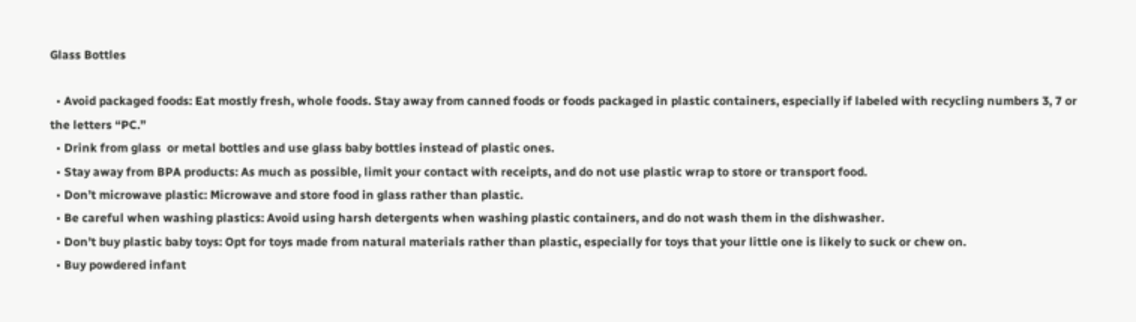Glass Bottles

  • Avoid packaged foods: Eat mostly fresh, whole foods. Stay away from canned foods or foods packaged in plastic containers, especially if labeled with recycling numbers 3, 7 or the letters “PC.”
  • Drink from glass  or metal bottles and use glass baby bottles instead of plastic ones.
  • Stay away from BPA products: As much as possible, limit your contact with receipts, and do not use plastic wrap to store or transport food.
  • Don’t microwave plastic: Microwave and store food in glass rather than plastic.
  • Be careful when washing plastics: Avoid using harsh detergents when washing plastic containers, and do not wash them in the dishwasher.
  • Don’t buy plastic baby toys: Opt for toys made from natural materials rather than plastic, especially for toys that your little one is likely to suck or chew on.
  • Buy powdered infant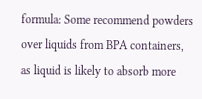formula: Some recommend powders over liquids from BPA containers, as liquid is likely to absorb more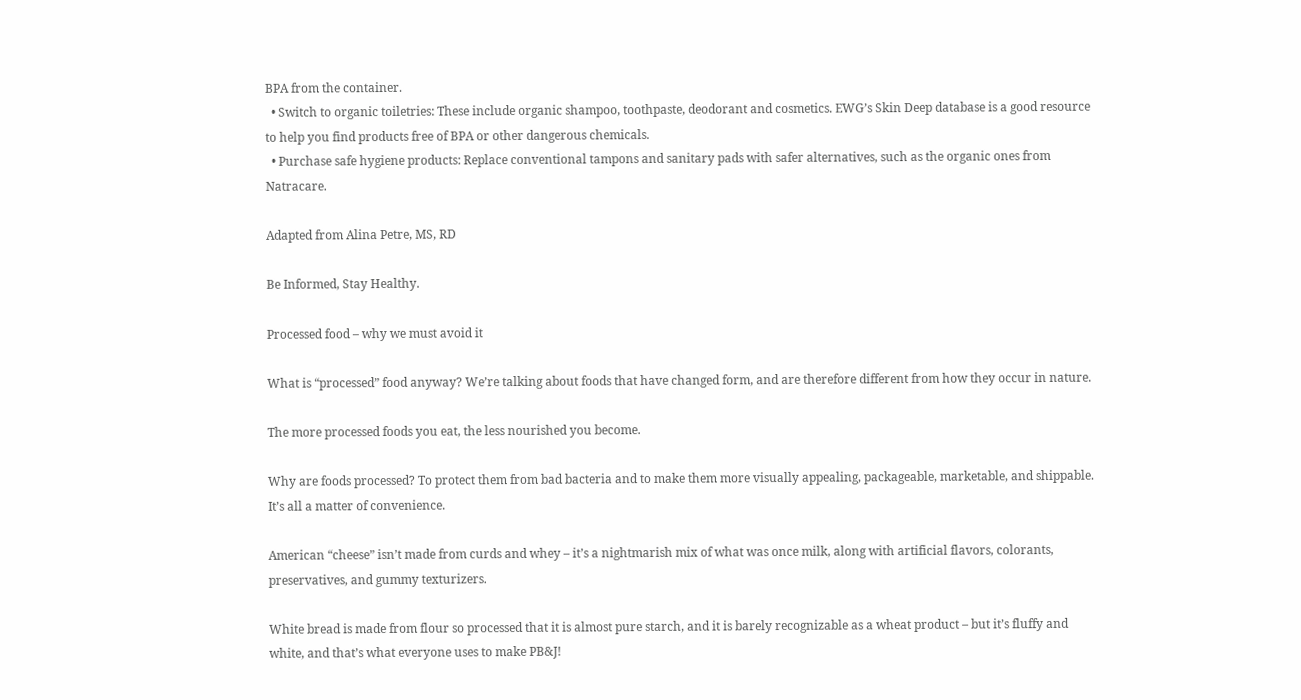BPA from the container.
  • Switch to organic toiletries: These include organic shampoo, toothpaste, deodorant and cosmetics. EWG’s Skin Deep database is a good resource to help you find products free of BPA or other dangerous chemicals.
  • Purchase safe hygiene products: Replace conventional tampons and sanitary pads with safer alternatives, such as the organic ones from Natracare.

Adapted from Alina Petre, MS, RD

Be Informed, Stay Healthy.

Processed food – why we must avoid it

What is “processed” food anyway? We’re talking about foods that have changed form, and are therefore different from how they occur in nature.

The more processed foods you eat, the less nourished you become.

Why are foods processed? To protect them from bad bacteria and to make them more visually appealing, packageable, marketable, and shippable. It’s all a matter of convenience.

American “cheese” isn’t made from curds and whey – it’s a nightmarish mix of what was once milk, along with artificial flavors, colorants, preservatives, and gummy texturizers.

White bread is made from flour so processed that it is almost pure starch, and it is barely recognizable as a wheat product – but it’s fluffy and white, and that’s what everyone uses to make PB&J!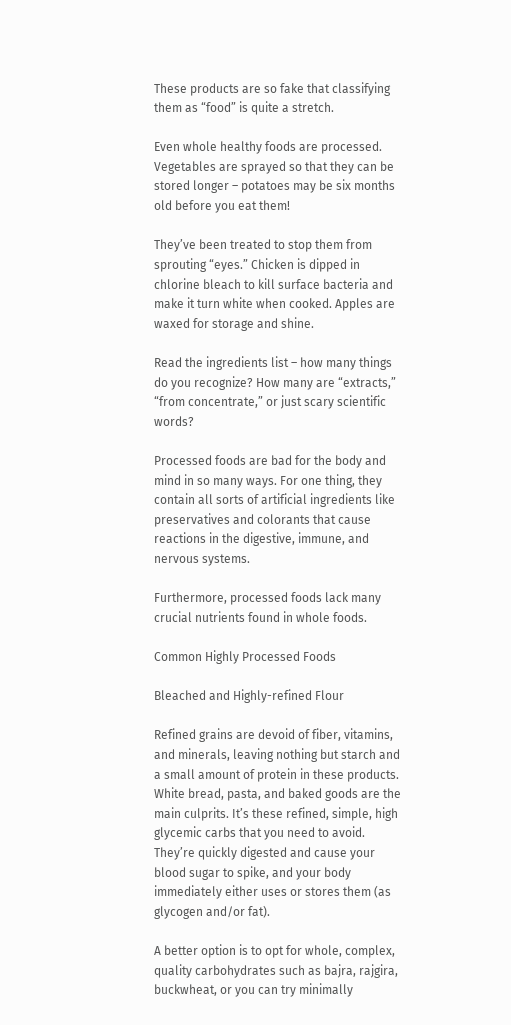These products are so fake that classifying them as “food” is quite a stretch.

Even whole healthy foods are processed. Vegetables are sprayed so that they can be stored longer – potatoes may be six months old before you eat them!

They’ve been treated to stop them from sprouting “eyes.” Chicken is dipped in chlorine bleach to kill surface bacteria and make it turn white when cooked. Apples are waxed for storage and shine.

Read the ingredients list – how many things do you recognize? How many are “extracts,” “from concentrate,” or just scary scientific words?

Processed foods are bad for the body and mind in so many ways. For one thing, they contain all sorts of artificial ingredients like preservatives and colorants that cause reactions in the digestive, immune, and nervous systems.

Furthermore, processed foods lack many crucial nutrients found in whole foods.

Common Highly Processed Foods

Bleached and Highly-refined Flour

Refined grains are devoid of fiber, vitamins, and minerals, leaving nothing but starch and a small amount of protein in these products. White bread, pasta, and baked goods are the main culprits. It’s these refined, simple, high glycemic carbs that you need to avoid. They’re quickly digested and cause your blood sugar to spike, and your body immediately either uses or stores them (as glycogen and/or fat).

A better option is to opt for whole, complex, quality carbohydrates such as bajra, rajgira, buckwheat, or you can try minimally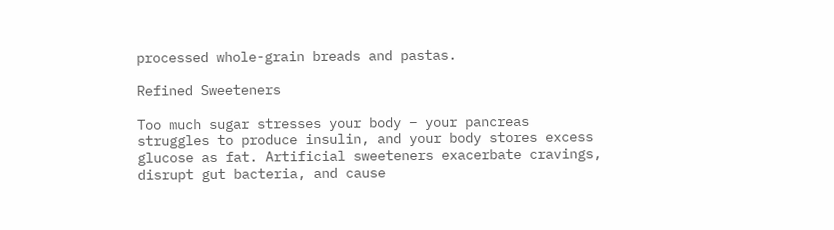processed whole-grain breads and pastas.

Refined Sweeteners

Too much sugar stresses your body – your pancreas struggles to produce insulin, and your body stores excess glucose as fat. Artificial sweeteners exacerbate cravings, disrupt gut bacteria, and cause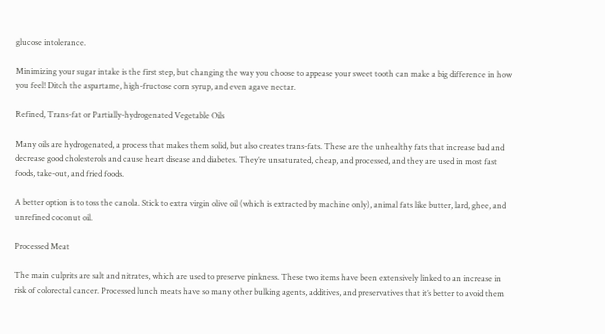glucose intolerance.

Minimizing your sugar intake is the first step, but changing the way you choose to appease your sweet tooth can make a big difference in how you feel! Ditch the aspartame, high-fructose corn syrup, and even agave nectar.

Refined, Trans-fat or Partially-hydrogenated Vegetable Oils

Many oils are hydrogenated, a process that makes them solid, but also creates trans-fats. These are the unhealthy fats that increase bad and decrease good cholesterols and cause heart disease and diabetes. They’re unsaturated, cheap, and processed, and they are used in most fast foods, take-out, and fried foods.

A better option is to toss the canola. Stick to extra virgin olive oil (which is extracted by machine only), animal fats like butter, lard, ghee, and unrefined coconut oil.

Processed Meat

The main culprits are salt and nitrates, which are used to preserve pinkness. These two items have been extensively linked to an increase in risk of colorectal cancer. Processed lunch meats have so many other bulking agents, additives, and preservatives that it’s better to avoid them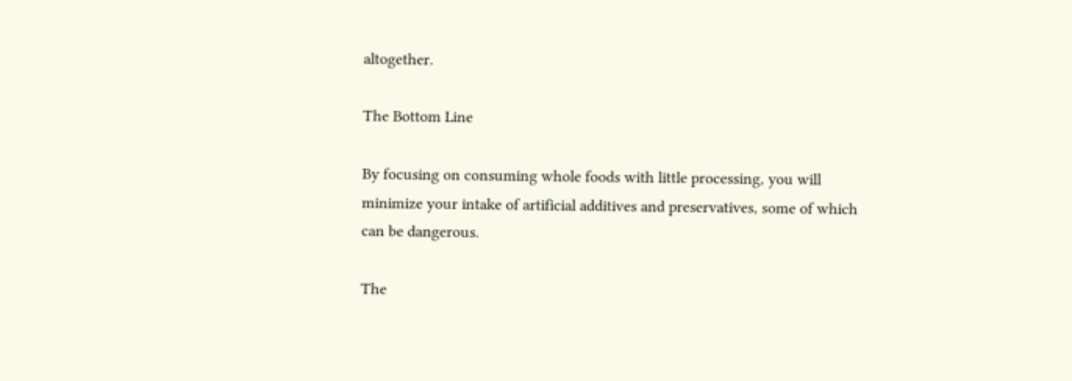altogether.

The Bottom Line

By focusing on consuming whole foods with little processing, you will minimize your intake of artificial additives and preservatives, some of which can be dangerous.

The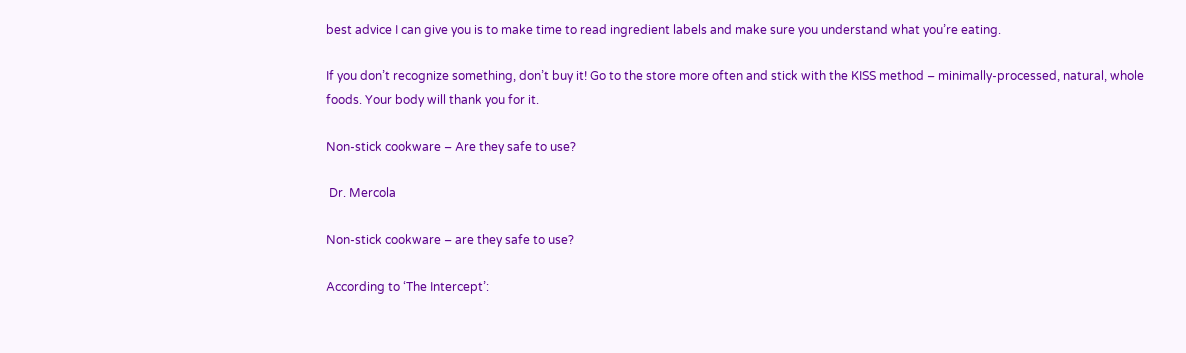best advice I can give you is to make time to read ingredient labels and make sure you understand what you’re eating.

If you don’t recognize something, don’t buy it! Go to the store more often and stick with the KISS method – minimally-processed, natural, whole foods. Your body will thank you for it.

Non-stick cookware – Are they safe to use?

 Dr. Mercola

Non-stick cookware – are they safe to use?

According to ‘The Intercept’: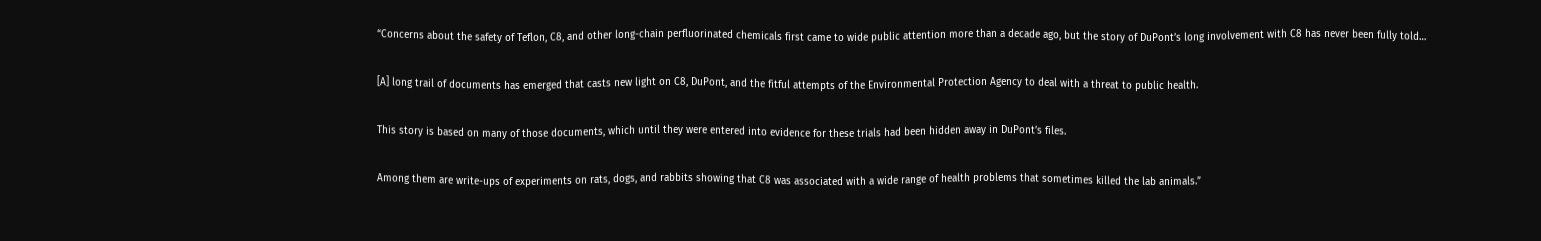“Concerns about the safety of Teflon, C8, and other long-chain perfluorinated chemicals first came to wide public attention more than a decade ago, but the story of DuPont’s long involvement with C8 has never been fully told…

[A] long trail of documents has emerged that casts new light on C8, DuPont, and the fitful attempts of the Environmental Protection Agency to deal with a threat to public health.

This story is based on many of those documents, which until they were entered into evidence for these trials had been hidden away in DuPont’s files.

Among them are write-ups of experiments on rats, dogs, and rabbits showing that C8 was associated with a wide range of health problems that sometimes killed the lab animals.”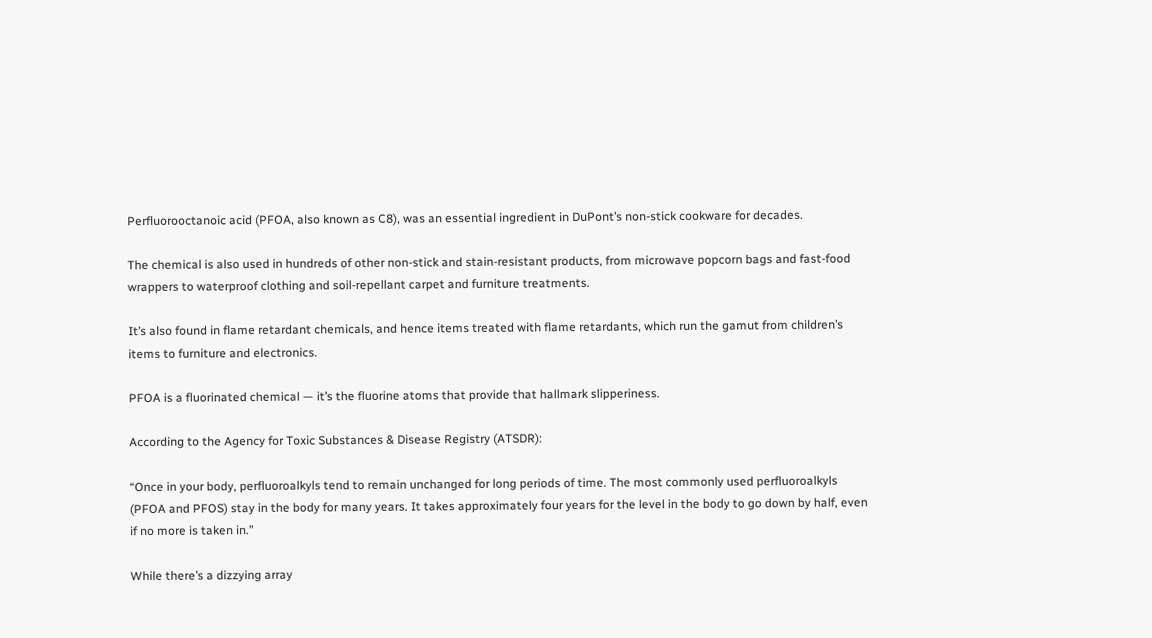Perfluorooctanoic acid (PFOA, also known as C8), was an essential ingredient in DuPont’s non-stick cookware for decades.

The chemical is also used in hundreds of other non-stick and stain-resistant products, from microwave popcorn bags and fast-food wrappers to waterproof clothing and soil-repellant carpet and furniture treatments.

It’s also found in flame retardant chemicals, and hence items treated with flame retardants, which run the gamut from children’s items to furniture and electronics.

PFOA is a fluorinated chemical — it’s the fluorine atoms that provide that hallmark slipperiness.

According to the Agency for Toxic Substances & Disease Registry (ATSDR):

“Once in your body, perfluoroalkyls tend to remain unchanged for long periods of time. The most commonly used perfluoroalkyls (PFOA and PFOS) stay in the body for many years. It takes approximately four years for the level in the body to go down by half, even if no more is taken in.”

While there’s a dizzying array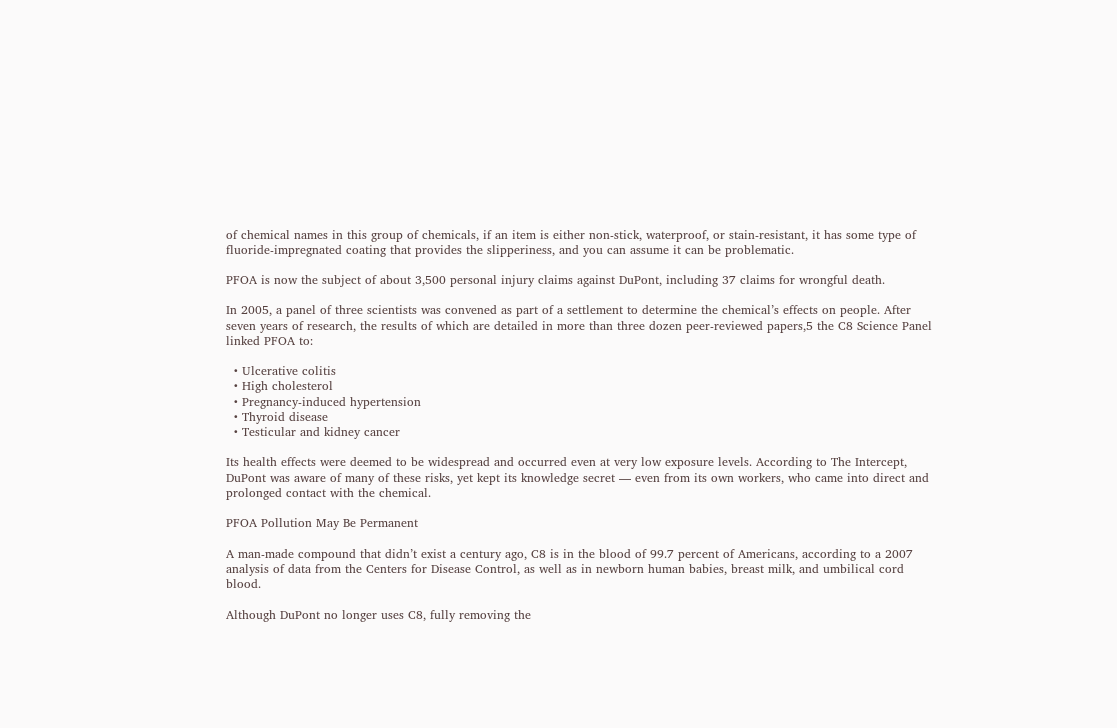of chemical names in this group of chemicals, if an item is either non-stick, waterproof, or stain-resistant, it has some type of fluoride-impregnated coating that provides the slipperiness, and you can assume it can be problematic.

PFOA is now the subject of about 3,500 personal injury claims against DuPont, including 37 claims for wrongful death.

In 2005, a panel of three scientists was convened as part of a settlement to determine the chemical’s effects on people. After seven years of research, the results of which are detailed in more than three dozen peer-reviewed papers,5 the C8 Science Panel linked PFOA to:

  • Ulcerative colitis
  • High cholesterol
  • Pregnancy-induced hypertension
  • Thyroid disease
  • Testicular and kidney cancer

Its health effects were deemed to be widespread and occurred even at very low exposure levels. According to The Intercept, DuPont was aware of many of these risks, yet kept its knowledge secret — even from its own workers, who came into direct and prolonged contact with the chemical.

PFOA Pollution May Be Permanent

A man-made compound that didn’t exist a century ago, C8 is in the blood of 99.7 percent of Americans, according to a 2007 analysis of data from the Centers for Disease Control, as well as in newborn human babies, breast milk, and umbilical cord blood.

Although DuPont no longer uses C8, fully removing the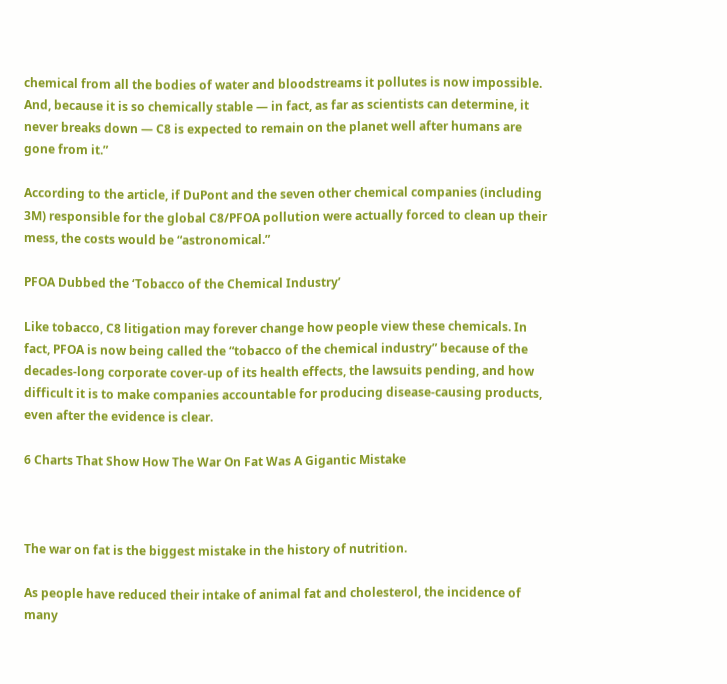chemical from all the bodies of water and bloodstreams it pollutes is now impossible. And, because it is so chemically stable — in fact, as far as scientists can determine, it never breaks down — C8 is expected to remain on the planet well after humans are gone from it.”

According to the article, if DuPont and the seven other chemical companies (including 3M) responsible for the global C8/PFOA pollution were actually forced to clean up their mess, the costs would be “astronomical.”

PFOA Dubbed the ‘Tobacco of the Chemical Industry’

Like tobacco, C8 litigation may forever change how people view these chemicals. In fact, PFOA is now being called the “tobacco of the chemical industry” because of the decades-long corporate cover-up of its health effects, the lawsuits pending, and how difficult it is to make companies accountable for producing disease-causing products, even after the evidence is clear.

6 Charts That Show How The War On Fat Was A Gigantic Mistake



The war on fat is the biggest mistake in the history of nutrition.

As people have reduced their intake of animal fat and cholesterol, the incidence of many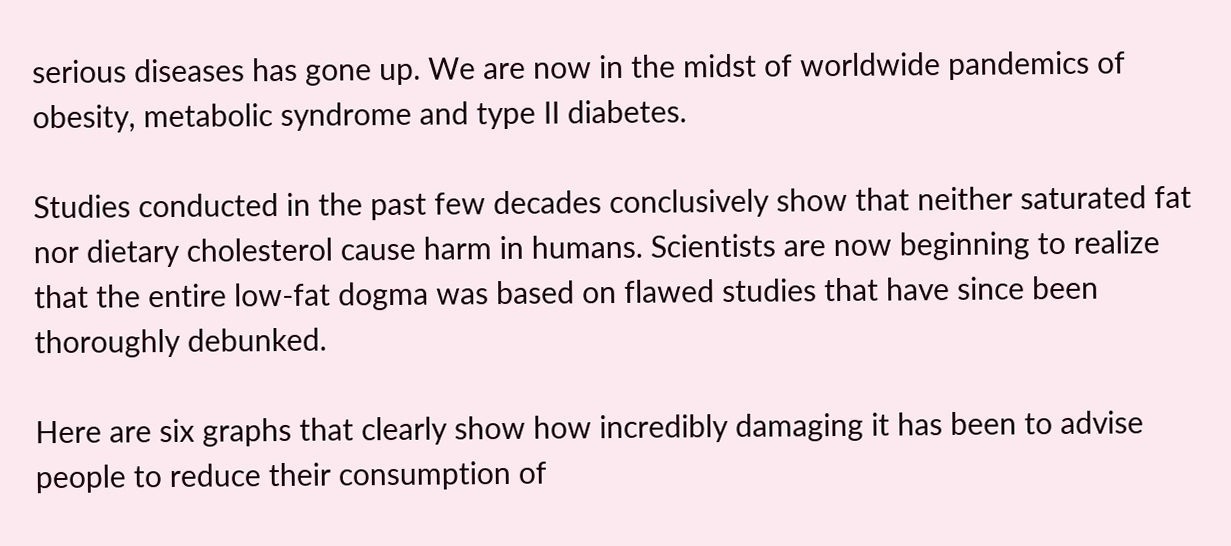serious diseases has gone up. We are now in the midst of worldwide pandemics of obesity, metabolic syndrome and type II diabetes.

Studies conducted in the past few decades conclusively show that neither saturated fat nor dietary cholesterol cause harm in humans. Scientists are now beginning to realize that the entire low-fat dogma was based on flawed studies that have since been thoroughly debunked.

Here are six graphs that clearly show how incredibly damaging it has been to advise people to reduce their consumption of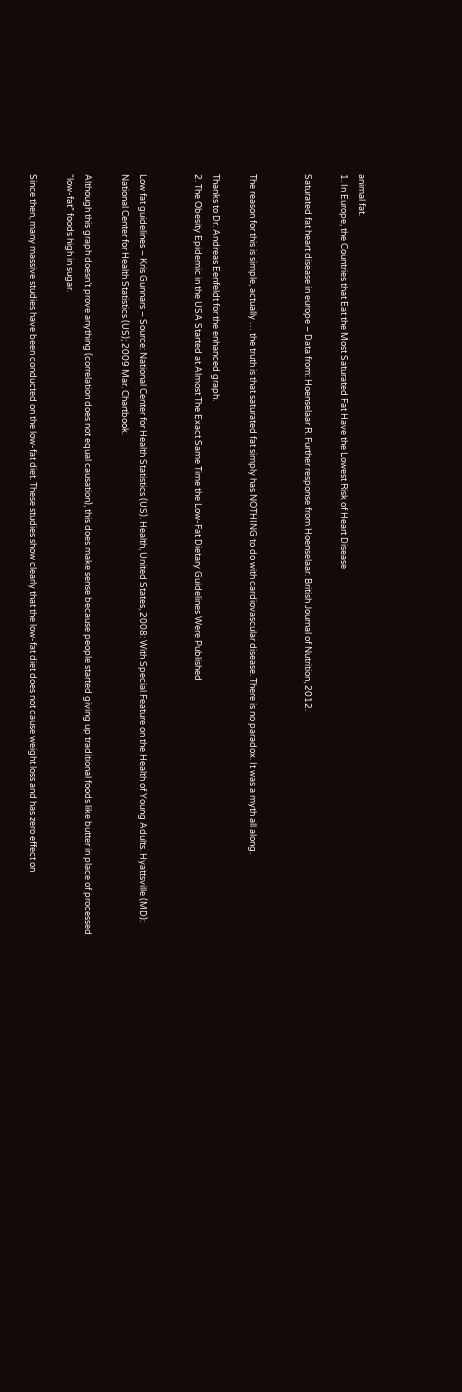animal fat.
1. In Europe, the Countries that Eat the Most Saturated Fat Have the Lowest Risk of Heart Disease

Saturated fat heart disease in europe – Data from: Hoenselaar R. Further response from Hoenselaar. British Journal of Nutrition, 2012.


The reason for this is simple, actually … the truth is that saturated fat simply has NOTHING to do with cardiovascular disease. There is no paradox. It was a myth all along.

Thanks to Dr. Andreas Eenfeldt for the enhanced graph.
2. The Obesity Epidemic in the USA Started at Almost The Exact Same Time the Low-Fat Dietary Guidelines Were Published


Low fat guidelines – Kris Gunnars – Source: National Center for Health Statistics (US). Health, United States, 2008: With Special Feature on the Health of Young Adults. Hyattsville (MD): National Center for Health Statistics (US); 2009 Mar. Chartbook.

Although this graph doesn’t prove anything (correlation does not equal causation), this does make sense because people started giving up traditional foods like butter in place of processed “low-fat” foods high in sugar.

Since then, many massive studies have been conducted on the low-fat diet. These studies show clearly that the low-fat diet does not cause weight loss and has zero effect on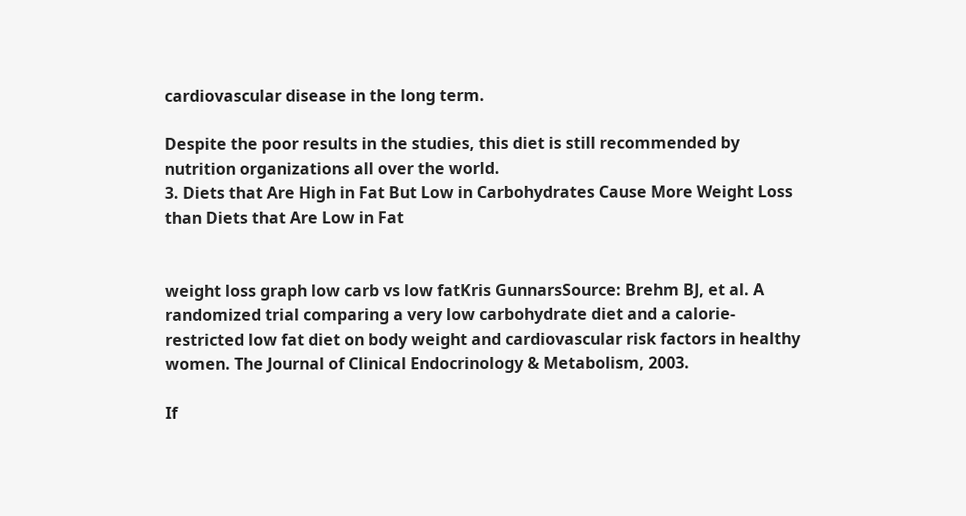cardiovascular disease in the long term.

Despite the poor results in the studies, this diet is still recommended by nutrition organizations all over the world.
3. Diets that Are High in Fat But Low in Carbohydrates Cause More Weight Loss than Diets that Are Low in Fat


weight loss graph low carb vs low fatKris GunnarsSource: Brehm BJ, et al. A randomized trial comparing a very low carbohydrate diet and a calorie-restricted low fat diet on body weight and cardiovascular risk factors in healthy women. The Journal of Clinical Endocrinology & Metabolism, 2003.

If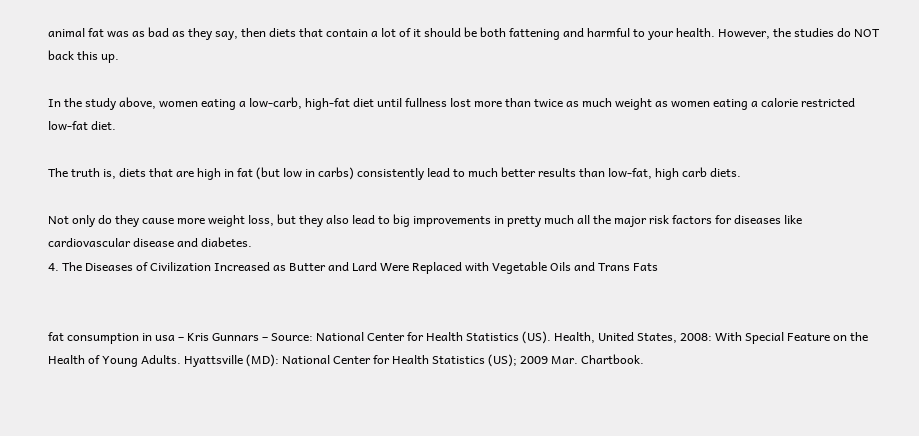animal fat was as bad as they say, then diets that contain a lot of it should be both fattening and harmful to your health. However, the studies do NOT back this up.

In the study above, women eating a low-carb, high-fat diet until fullness lost more than twice as much weight as women eating a calorie restricted low-fat diet.

The truth is, diets that are high in fat (but low in carbs) consistently lead to much better results than low-fat, high carb diets.

Not only do they cause more weight loss, but they also lead to big improvements in pretty much all the major risk factors for diseases like cardiovascular disease and diabetes.
4. The Diseases of Civilization Increased as Butter and Lard Were Replaced with Vegetable Oils and Trans Fats


fat consumption in usa – Kris Gunnars – Source: National Center for Health Statistics (US). Health, United States, 2008: With Special Feature on the Health of Young Adults. Hyattsville (MD): National Center for Health Statistics (US); 2009 Mar. Chartbook.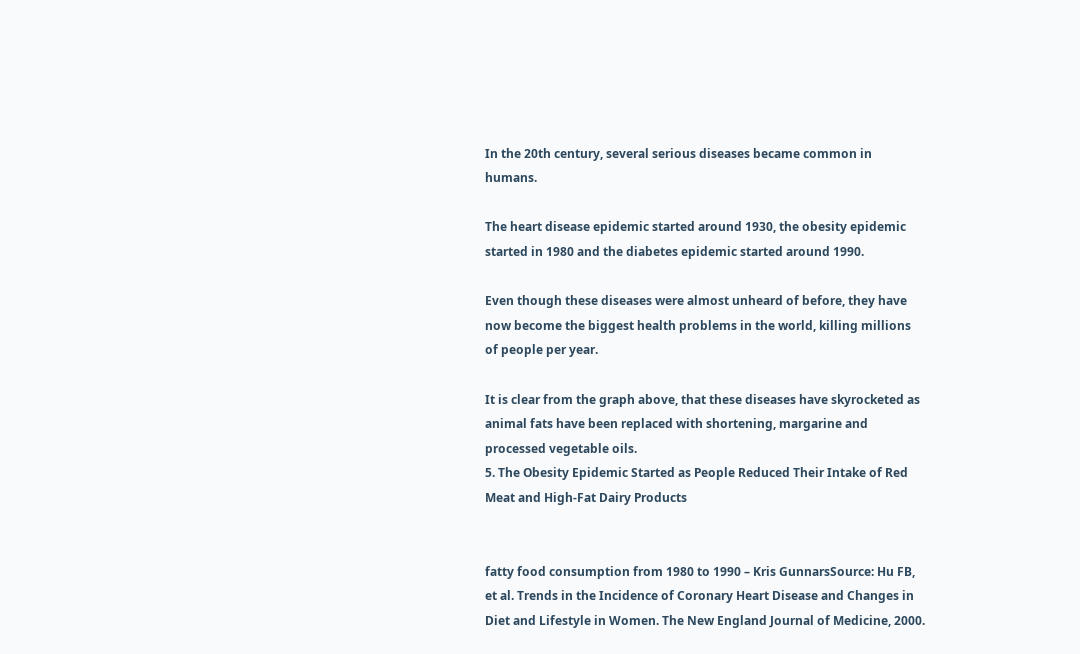In the 20th century, several serious diseases became common in humans.

The heart disease epidemic started around 1930, the obesity epidemic started in 1980 and the diabetes epidemic started around 1990.

Even though these diseases were almost unheard of before, they have now become the biggest health problems in the world, killing millions of people per year.

It is clear from the graph above, that these diseases have skyrocketed as animal fats have been replaced with shortening, margarine and processed vegetable oils.
5. The Obesity Epidemic Started as People Reduced Their Intake of Red Meat and High-Fat Dairy Products


fatty food consumption from 1980 to 1990 – Kris GunnarsSource: Hu FB, et al. Trends in the Incidence of Coronary Heart Disease and Changes in Diet and Lifestyle in Women. The New England Journal of Medicine, 2000.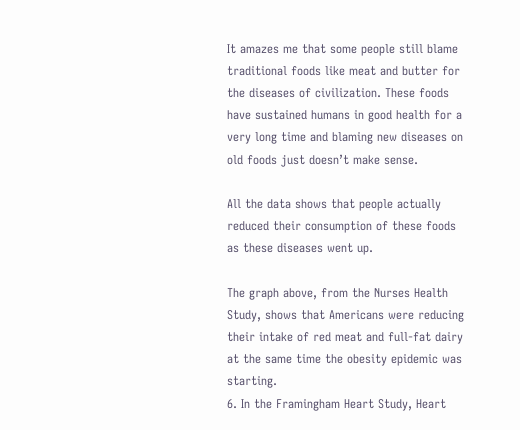It amazes me that some people still blame traditional foods like meat and butter for the diseases of civilization. These foods have sustained humans in good health for a very long time and blaming new diseases on old foods just doesn’t make sense.

All the data shows that people actually reduced their consumption of these foods as these diseases went up.

The graph above, from the Nurses Health Study, shows that Americans were reducing their intake of red meat and full-fat dairy at the same time the obesity epidemic was starting.
6. In the Framingham Heart Study, Heart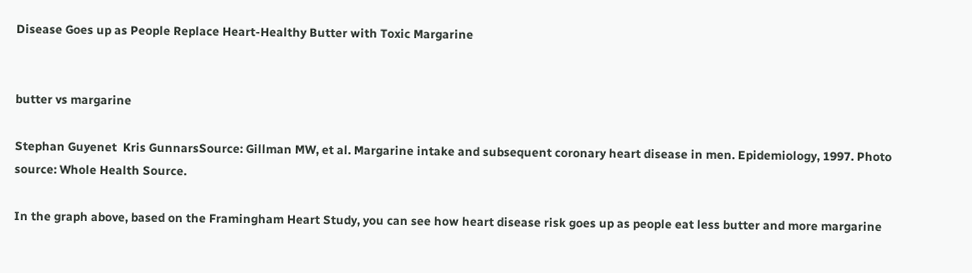Disease Goes up as People Replace Heart-Healthy Butter with Toxic Margarine


butter vs margarine

Stephan Guyenet  Kris GunnarsSource: Gillman MW, et al. Margarine intake and subsequent coronary heart disease in men. Epidemiology, 1997. Photo source: Whole Health Source.

In the graph above, based on the Framingham Heart Study, you can see how heart disease risk goes up as people eat less butter and more margarine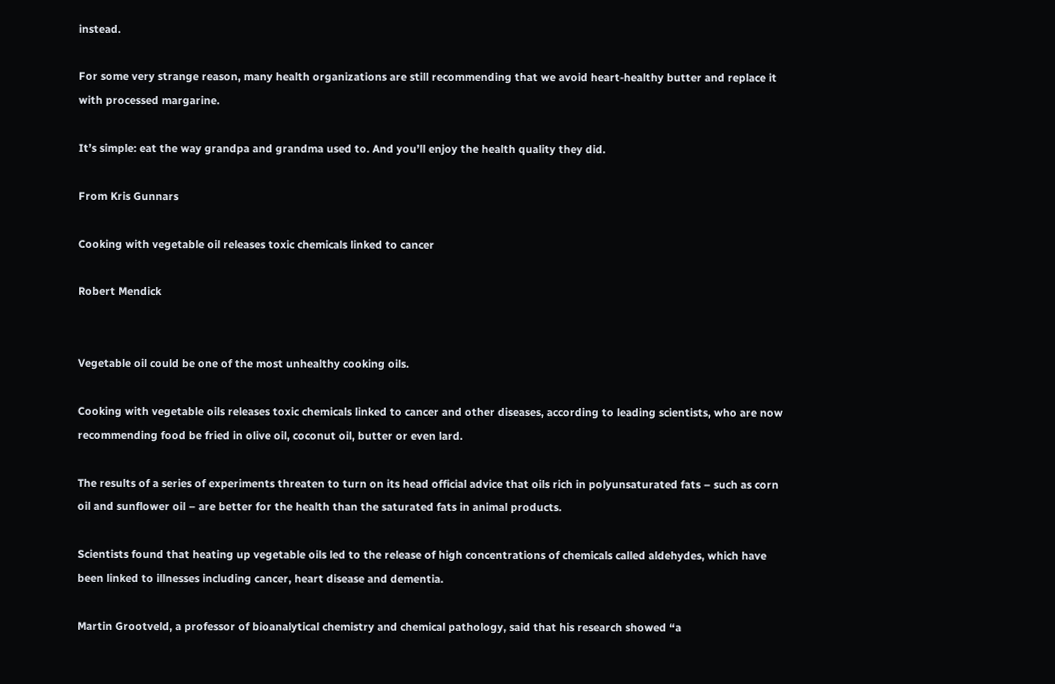instead.

For some very strange reason, many health organizations are still recommending that we avoid heart-healthy butter and replace it with processed margarine.

It’s simple: eat the way grandpa and grandma used to. And you’ll enjoy the health quality they did.

From Kris Gunnars

Cooking with vegetable oil releases toxic chemicals linked to cancer

Robert Mendick


Vegetable oil could be one of the most unhealthy cooking oils.

Cooking with vegetable oils releases toxic chemicals linked to cancer and other diseases, according to leading scientists, who are now recommending food be fried in olive oil, coconut oil, butter or even lard.

The results of a series of experiments threaten to turn on its head official advice that oils rich in polyunsaturated fats – such as corn oil and sunflower oil – are better for the health than the saturated fats in animal products.

Scientists found that heating up vegetable oils led to the release of high concentrations of chemicals called aldehydes, which have been linked to illnesses including cancer, heart disease and dementia.

Martin Grootveld, a professor of bioanalytical chemistry and chemical pathology, said that his research showed “a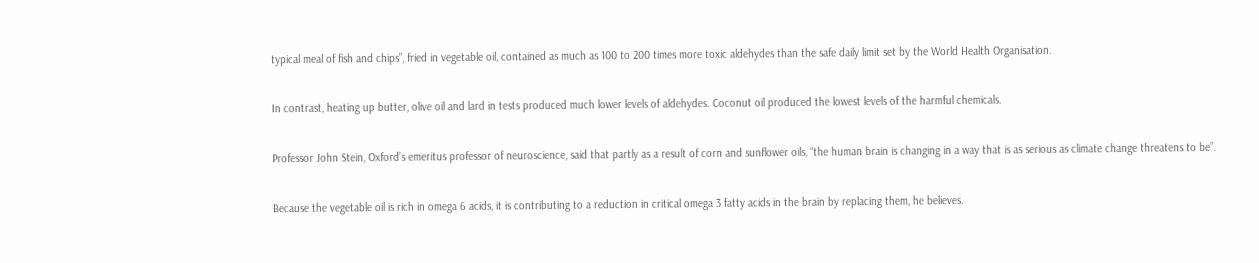typical meal of fish and chips”, fried in vegetable oil, contained as much as 100 to 200 times more toxic aldehydes than the safe daily limit set by the World Health Organisation.

In contrast, heating up butter, olive oil and lard in tests produced much lower levels of aldehydes. Coconut oil produced the lowest levels of the harmful chemicals.

Professor John Stein, Oxford’s emeritus professor of neuroscience, said that partly as a result of corn and sunflower oils, “the human brain is changing in a way that is as serious as climate change threatens to be”.

Because the vegetable oil is rich in omega 6 acids, it is contributing to a reduction in critical omega 3 fatty acids in the brain by replacing them, he believes.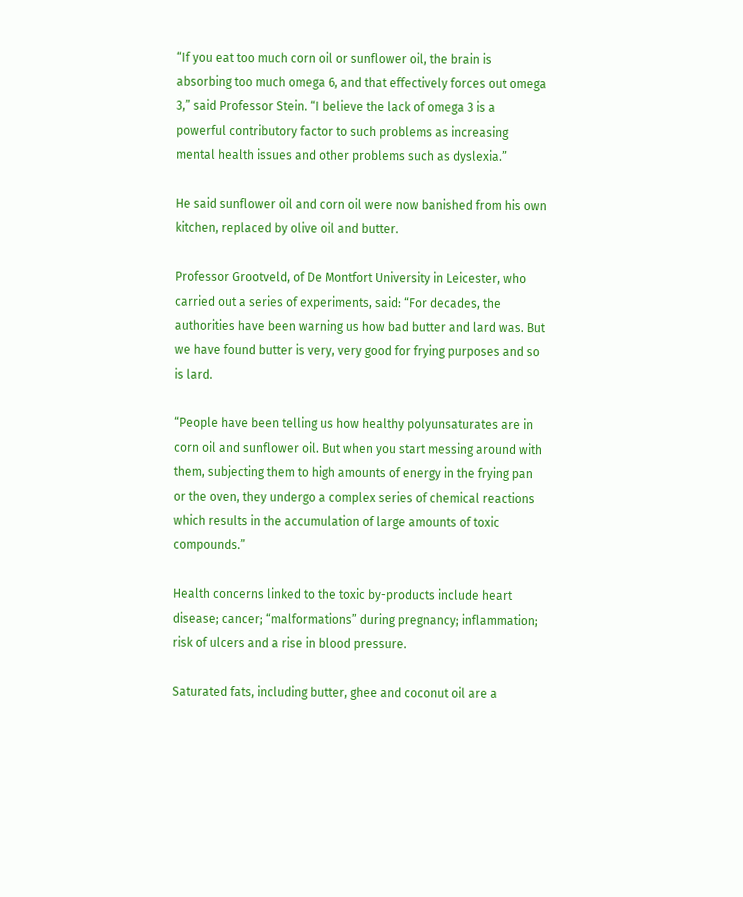“If you eat too much corn oil or sunflower oil, the brain is absorbing too much omega 6, and that effectively forces out omega 3,” said Professor Stein. “I believe the lack of omega 3 is a powerful contributory factor to such problems as increasing mental health issues and other problems such as dyslexia.”

He said sunflower oil and corn oil were now banished from his own kitchen, replaced by olive oil and butter.

Professor Grootveld, of De Montfort University in Leicester, who carried out a series of experiments, said: “For decades, the authorities have been warning us how bad butter and lard was. But we have found butter is very, very good for frying purposes and so is lard.

“People have been telling us how healthy polyunsaturates are in corn oil and sunflower oil. But when you start messing around with them, subjecting them to high amounts of energy in the frying pan or the oven, they undergo a complex series of chemical reactions which results in the accumulation of large amounts of toxic compounds.”

Health concerns linked to the toxic by-products include heart disease; cancer; “malformations” during pregnancy; inflammation; risk of ulcers and a rise in blood pressure.

Saturated fats, including butter, ghee and coconut oil are a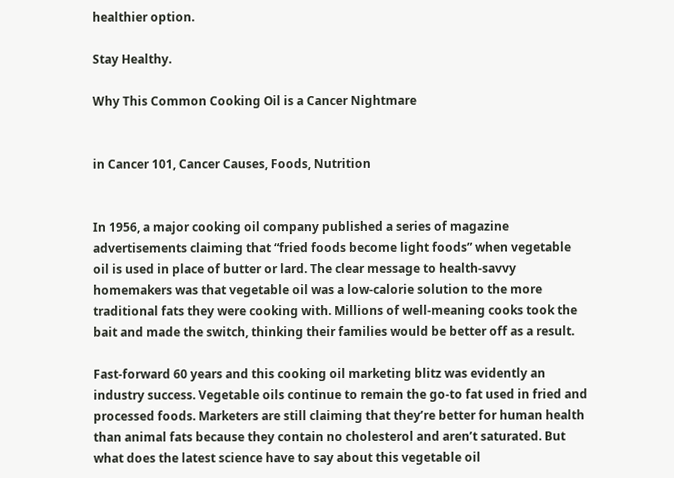healthier option.

Stay Healthy.

Why This Common Cooking Oil is a Cancer Nightmare


in Cancer 101, Cancer Causes, Foods, Nutrition


In 1956, a major cooking oil company published a series of magazine advertisements claiming that “fried foods become light foods” when vegetable oil is used in place of butter or lard. The clear message to health-savvy homemakers was that vegetable oil was a low-calorie solution to the more traditional fats they were cooking with. Millions of well-meaning cooks took the bait and made the switch, thinking their families would be better off as a result.

Fast-forward 60 years and this cooking oil marketing blitz was evidently an industry success. Vegetable oils continue to remain the go-to fat used in fried and processed foods. Marketers are still claiming that they’re better for human health than animal fats because they contain no cholesterol and aren’t saturated. But what does the latest science have to say about this vegetable oil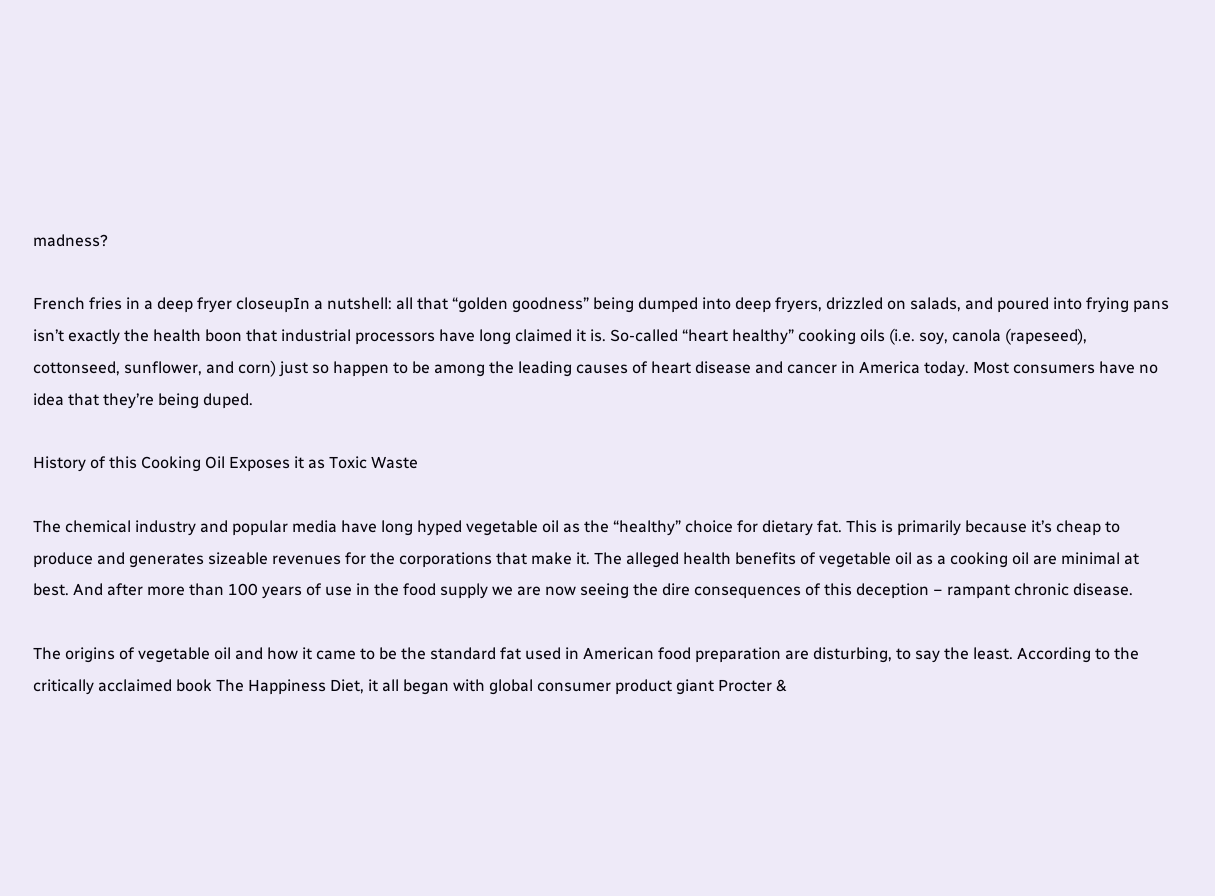madness?

French fries in a deep fryer closeupIn a nutshell: all that “golden goodness” being dumped into deep fryers, drizzled on salads, and poured into frying pans isn’t exactly the health boon that industrial processors have long claimed it is. So-called “heart healthy” cooking oils (i.e. soy, canola (rapeseed), cottonseed, sunflower, and corn) just so happen to be among the leading causes of heart disease and cancer in America today. Most consumers have no idea that they’re being duped.

History of this Cooking Oil Exposes it as Toxic Waste

The chemical industry and popular media have long hyped vegetable oil as the “healthy” choice for dietary fat. This is primarily because it’s cheap to produce and generates sizeable revenues for the corporations that make it. The alleged health benefits of vegetable oil as a cooking oil are minimal at best. And after more than 100 years of use in the food supply we are now seeing the dire consequences of this deception − rampant chronic disease.

The origins of vegetable oil and how it came to be the standard fat used in American food preparation are disturbing, to say the least. According to the critically acclaimed book The Happiness Diet, it all began with global consumer product giant Procter &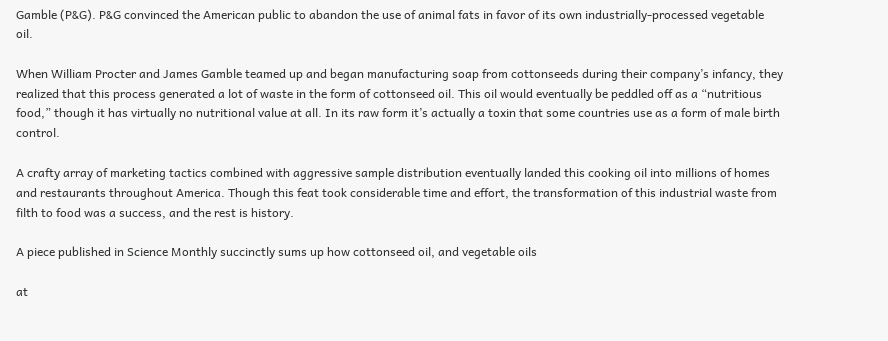Gamble (P&G). P&G convinced the American public to abandon the use of animal fats in favor of its own industrially-processed vegetable oil.

When William Procter and James Gamble teamed up and began manufacturing soap from cottonseeds during their company’s infancy, they realized that this process generated a lot of waste in the form of cottonseed oil. This oil would eventually be peddled off as a “nutritious food,” though it has virtually no nutritional value at all. In its raw form it’s actually a toxin that some countries use as a form of male birth control.

A crafty array of marketing tactics combined with aggressive sample distribution eventually landed this cooking oil into millions of homes and restaurants throughout America. Though this feat took considerable time and effort, the transformation of this industrial waste from filth to food was a success, and the rest is history.

A piece published in Science Monthly succinctly sums up how cottonseed oil, and vegetable oils

at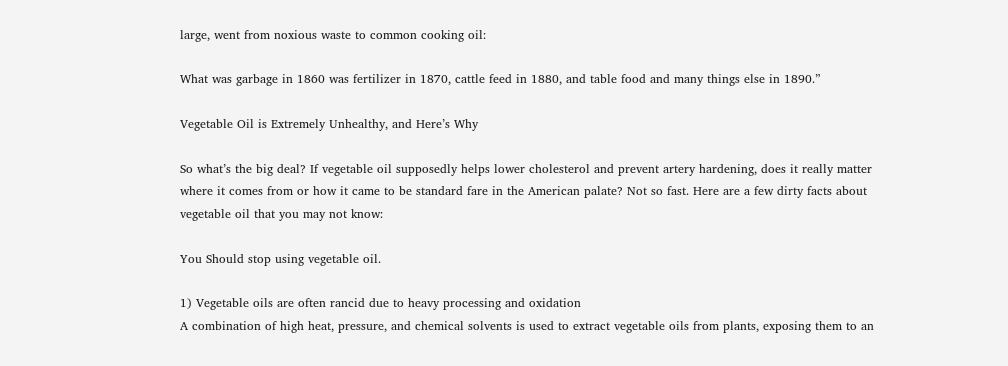large, went from noxious waste to common cooking oil:

What was garbage in 1860 was fertilizer in 1870, cattle feed in 1880, and table food and many things else in 1890.”

Vegetable Oil is Extremely Unhealthy, and Here’s Why

So what’s the big deal? If vegetable oil supposedly helps lower cholesterol and prevent artery hardening, does it really matter where it comes from or how it came to be standard fare in the American palate? Not so fast. Here are a few dirty facts about vegetable oil that you may not know:

You Should stop using vegetable oil.

1) Vegetable oils are often rancid due to heavy processing and oxidation
A combination of high heat, pressure, and chemical solvents is used to extract vegetable oils from plants, exposing them to an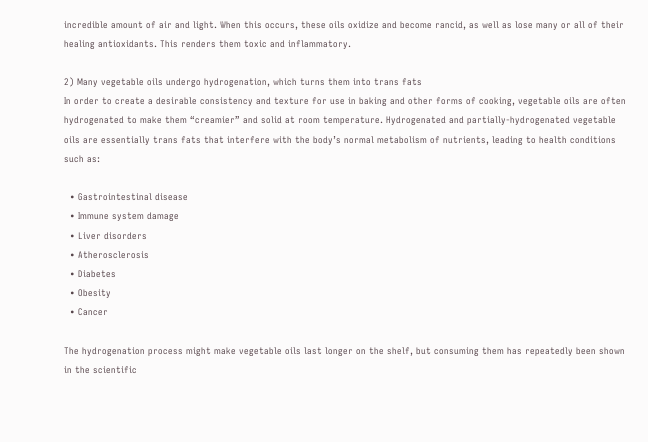incredible amount of air and light. When this occurs, these oils oxidize and become rancid, as well as lose many or all of their healing antioxidants. This renders them toxic and inflammatory.

2) Many vegetable oils undergo hydrogenation, which turns them into trans fats
In order to create a desirable consistency and texture for use in baking and other forms of cooking, vegetable oils are often hydrogenated to make them “creamier” and solid at room temperature. Hydrogenated and partially-hydrogenated vegetable oils are essentially trans fats that interfere with the body’s normal metabolism of nutrients, leading to health conditions such as:

  • Gastrointestinal disease
  • Immune system damage
  • Liver disorders
  • Atherosclerosis
  • Diabetes
  • Obesity
  • Cancer

The hydrogenation process might make vegetable oils last longer on the shelf, but consuming them has repeatedly been shown in the scientific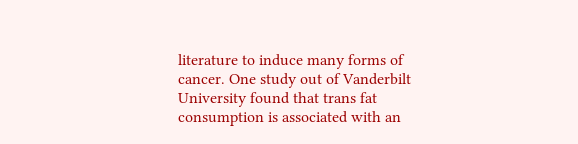literature to induce many forms of cancer. One study out of Vanderbilt University found that trans fat consumption is associated with an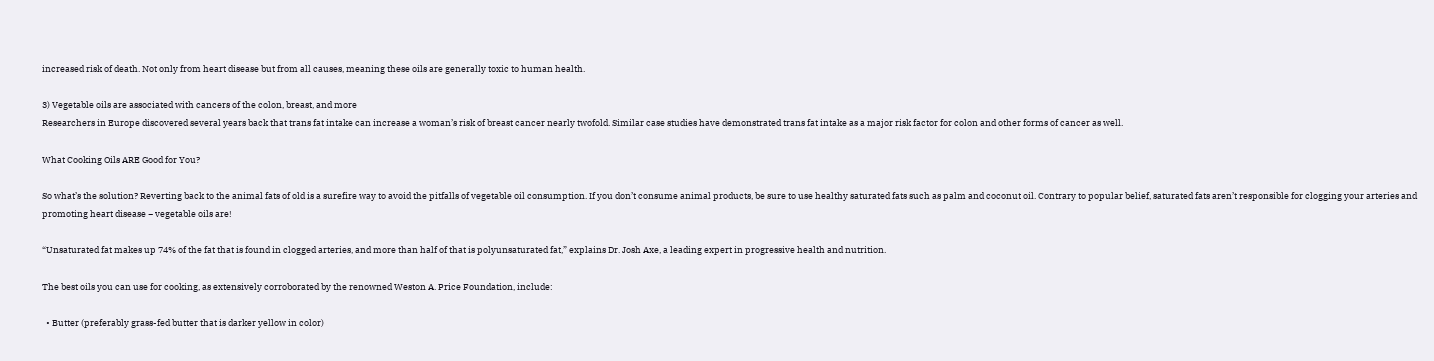increased risk of death. Not only from heart disease but from all causes, meaning these oils are generally toxic to human health.

3) Vegetable oils are associated with cancers of the colon, breast, and more
Researchers in Europe discovered several years back that trans fat intake can increase a woman’s risk of breast cancer nearly twofold. Similar case studies have demonstrated trans fat intake as a major risk factor for colon and other forms of cancer as well.

What Cooking Oils ARE Good for You?

So what’s the solution? Reverting back to the animal fats of old is a surefire way to avoid the pitfalls of vegetable oil consumption. If you don’t consume animal products, be sure to use healthy saturated fats such as palm and coconut oil. Contrary to popular belief, saturated fats aren’t responsible for clogging your arteries and promoting heart disease − vegetable oils are!

“Unsaturated fat makes up 74% of the fat that is found in clogged arteries, and more than half of that is polyunsaturated fat,” explains Dr. Josh Axe, a leading expert in progressive health and nutrition.

The best oils you can use for cooking, as extensively corroborated by the renowned Weston A. Price Foundation, include:

  • Butter (preferably grass-fed butter that is darker yellow in color)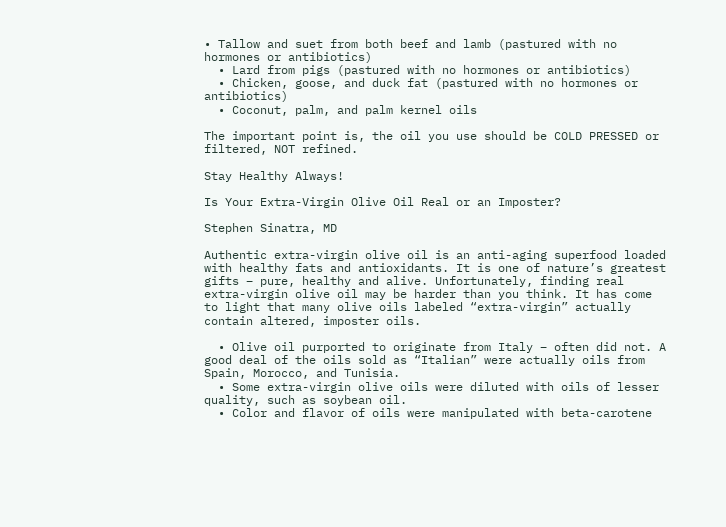• Tallow and suet from both beef and lamb (pastured with no hormones or antibiotics)
  • Lard from pigs (pastured with no hormones or antibiotics)
  • Chicken, goose, and duck fat (pastured with no hormones or antibiotics)
  • Coconut, palm, and palm kernel oils

The important point is, the oil you use should be COLD PRESSED or filtered, NOT refined.

Stay Healthy Always!

Is Your Extra-Virgin Olive Oil Real or an Imposter?

Stephen Sinatra, MD

Authentic extra-virgin olive oil is an anti-aging superfood loaded with healthy fats and antioxidants. It is one of nature’s greatest gifts – pure, healthy and alive. Unfortunately, finding real extra-virgin olive oil may be harder than you think. It has come to light that many olive oils labeled “extra-virgin” actually contain altered, imposter oils.

  • Olive oil purported to originate from Italy – often did not. A good deal of the oils sold as “Italian” were actually oils from Spain, Morocco, and Tunisia.
  • Some extra-virgin olive oils were diluted with oils of lesser quality, such as soybean oil.
  • Color and flavor of oils were manipulated with beta-carotene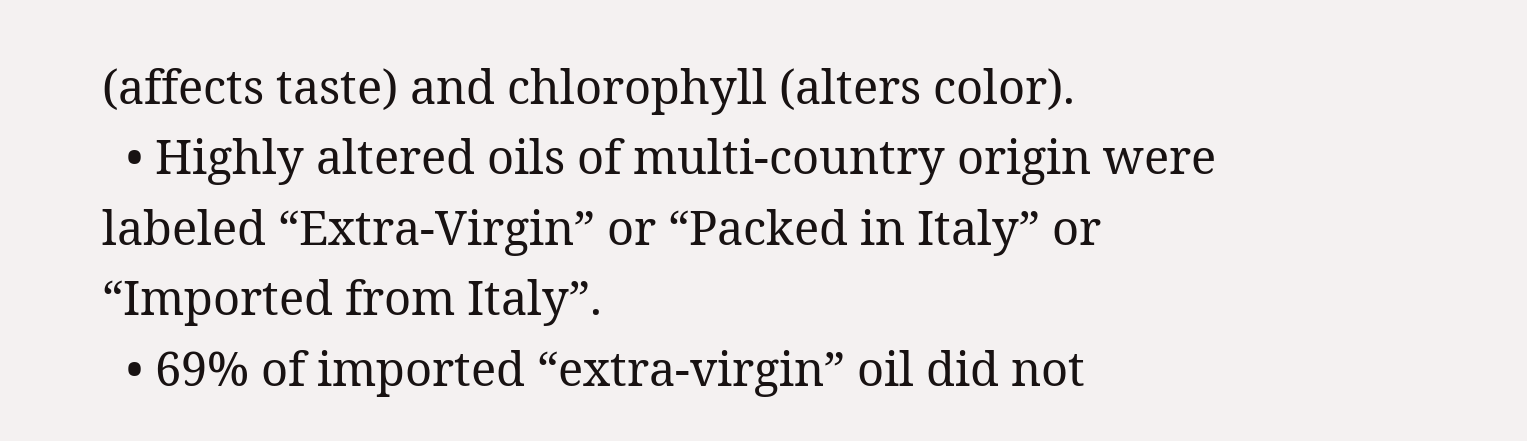(affects taste) and chlorophyll (alters color).
  • Highly altered oils of multi-country origin were labeled “Extra-Virgin” or “Packed in Italy” or “Imported from Italy”.
  • 69% of imported “extra-virgin” oil did not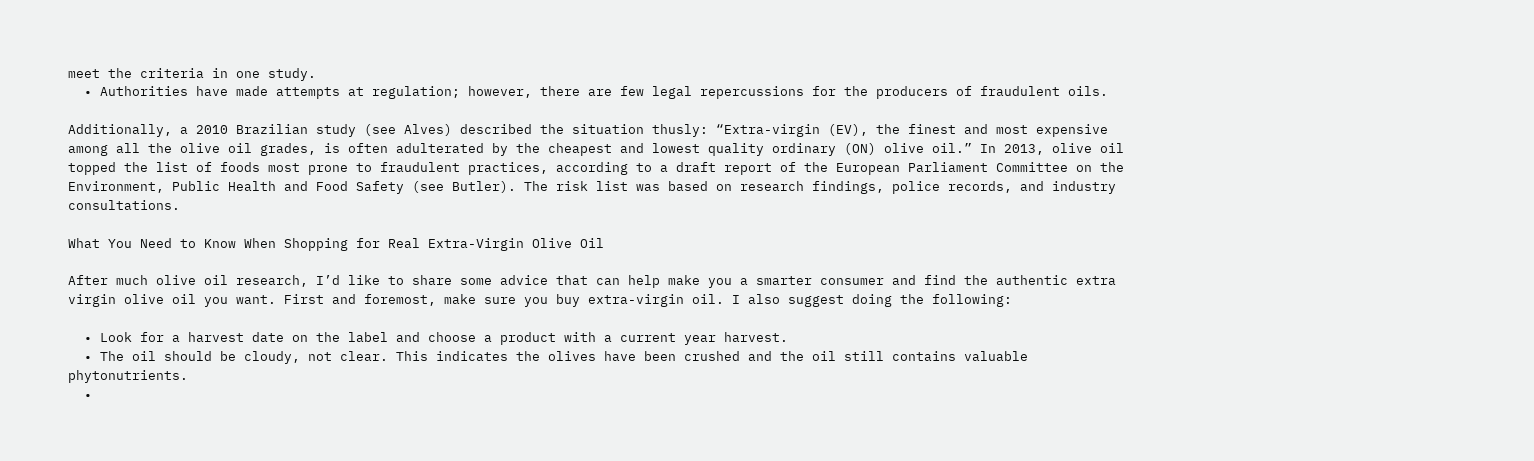meet the criteria in one study.
  • Authorities have made attempts at regulation; however, there are few legal repercussions for the producers of fraudulent oils.

Additionally, a 2010 Brazilian study (see Alves) described the situation thusly: “Extra-virgin (EV), the finest and most expensive among all the olive oil grades, is often adulterated by the cheapest and lowest quality ordinary (ON) olive oil.” In 2013, olive oil topped the list of foods most prone to fraudulent practices, according to a draft report of the European Parliament Committee on the Environment, Public Health and Food Safety (see Butler). The risk list was based on research findings, police records, and industry consultations.

What You Need to Know When Shopping for Real Extra-Virgin Olive Oil

After much olive oil research, I’d like to share some advice that can help make you a smarter consumer and find the authentic extra virgin olive oil you want. First and foremost, make sure you buy extra-virgin oil. I also suggest doing the following:

  • Look for a harvest date on the label and choose a product with a current year harvest.
  • The oil should be cloudy, not clear. This indicates the olives have been crushed and the oil still contains valuable phytonutrients.
  •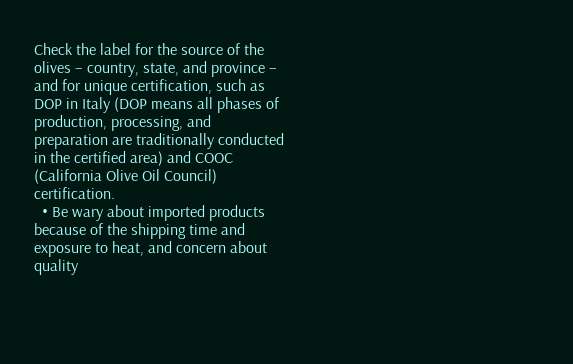Check the label for the source of the olives – country, state, and province – and for unique certification, such as DOP in Italy (DOP means all phases of production, processing, and preparation are traditionally conducted in the certified area) and COOC (California Olive Oil Council) certification.
  • Be wary about imported products because of the shipping time and exposure to heat, and concern about quality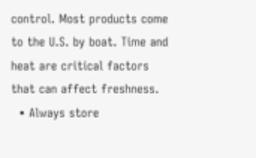control. Most products come to the U.S. by boat. Time and heat are critical factors that can affect freshness.
  • Always store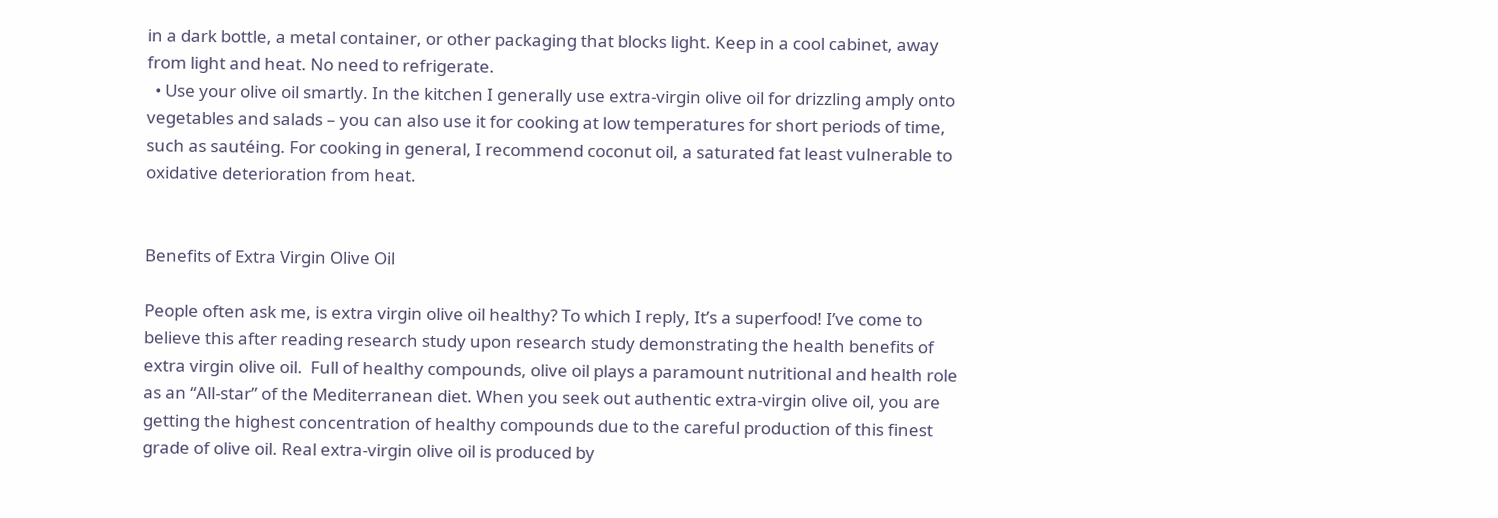in a dark bottle, a metal container, or other packaging that blocks light. Keep in a cool cabinet, away from light and heat. No need to refrigerate.
  • Use your olive oil smartly. In the kitchen I generally use extra-virgin olive oil for drizzling amply onto vegetables and salads – you can also use it for cooking at low temperatures for short periods of time, such as sautéing. For cooking in general, I recommend coconut oil, a saturated fat least vulnerable to oxidative deterioration from heat.


Benefits of Extra Virgin Olive Oil

People often ask me, is extra virgin olive oil healthy? To which I reply, It’s a superfood! I’ve come to believe this after reading research study upon research study demonstrating the health benefits of extra virgin olive oil.  Full of healthy compounds, olive oil plays a paramount nutritional and health role as an “All-star” of the Mediterranean diet. When you seek out authentic extra-virgin olive oil, you are getting the highest concentration of healthy compounds due to the careful production of this finest grade of olive oil. Real extra-virgin olive oil is produced by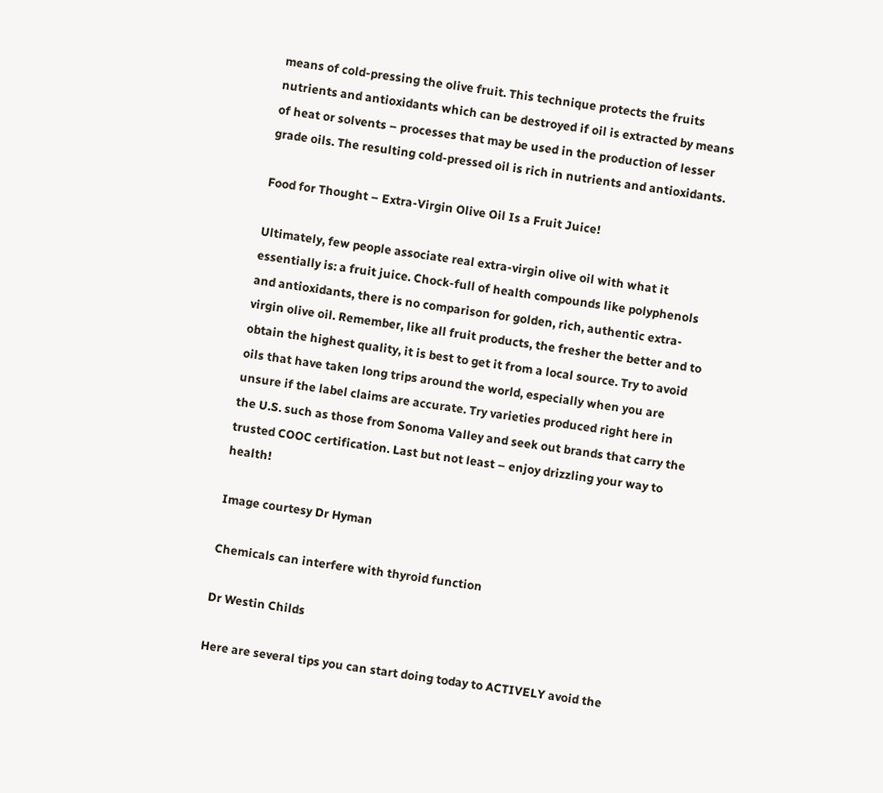means of cold-pressing the olive fruit. This technique protects the fruits nutrients and antioxidants which can be destroyed if oil is extracted by means of heat or solvents – processes that may be used in the production of lesser grade oils. The resulting cold-pressed oil is rich in nutrients and antioxidants.

Food for Thought – Extra-Virgin Olive Oil Is a Fruit Juice!

Ultimately, few people associate real extra-virgin olive oil with what it essentially is: a fruit juice. Chock-full of health compounds like polyphenols and antioxidants, there is no comparison for golden, rich, authentic extra-virgin olive oil. Remember, like all fruit products, the fresher the better and to obtain the highest quality, it is best to get it from a local source. Try to avoid oils that have taken long trips around the world, especially when you are unsure if the label claims are accurate. Try varieties produced right here in the U.S. such as those from Sonoma Valley and seek out brands that carry the trusted COOC certification. Last but not least – enjoy drizzling your way to health!

Image courtesy Dr Hyman

Chemicals can interfere with thyroid function

Dr Westin Childs

Here are several tips you can start doing today to ACTIVELY avoid the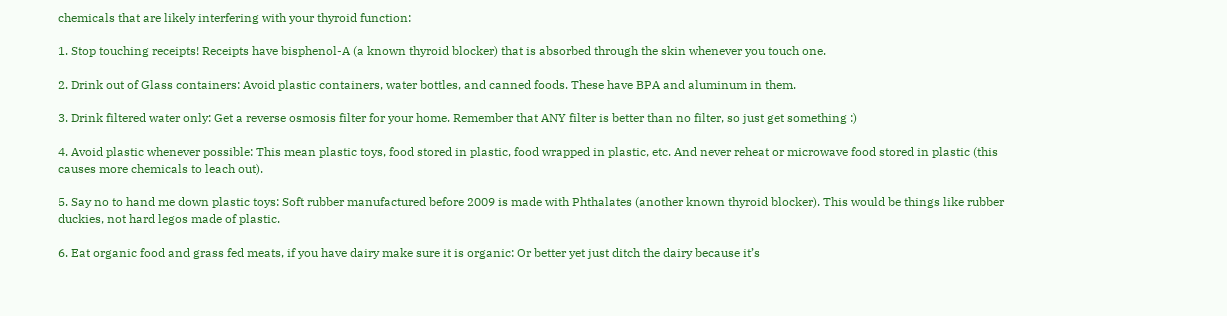chemicals that are likely interfering with your thyroid function:

1. Stop touching receipts! Receipts have bisphenol-A (a known thyroid blocker) that is absorbed through the skin whenever you touch one.

2. Drink out of Glass containers: Avoid plastic containers, water bottles, and canned foods. These have BPA and aluminum in them.

3. Drink filtered water only: Get a reverse osmosis filter for your home. Remember that ANY filter is better than no filter, so just get something :)

4. Avoid plastic whenever possible: This mean plastic toys, food stored in plastic, food wrapped in plastic, etc. And never reheat or microwave food stored in plastic (this causes more chemicals to leach out).

5. Say no to hand me down plastic toys: Soft rubber manufactured before 2009 is made with Phthalates (another known thyroid blocker). This would be things like rubber duckies, not hard legos made of plastic.

6. Eat organic food and grass fed meats, if you have dairy make sure it is organic: Or better yet just ditch the dairy because it’s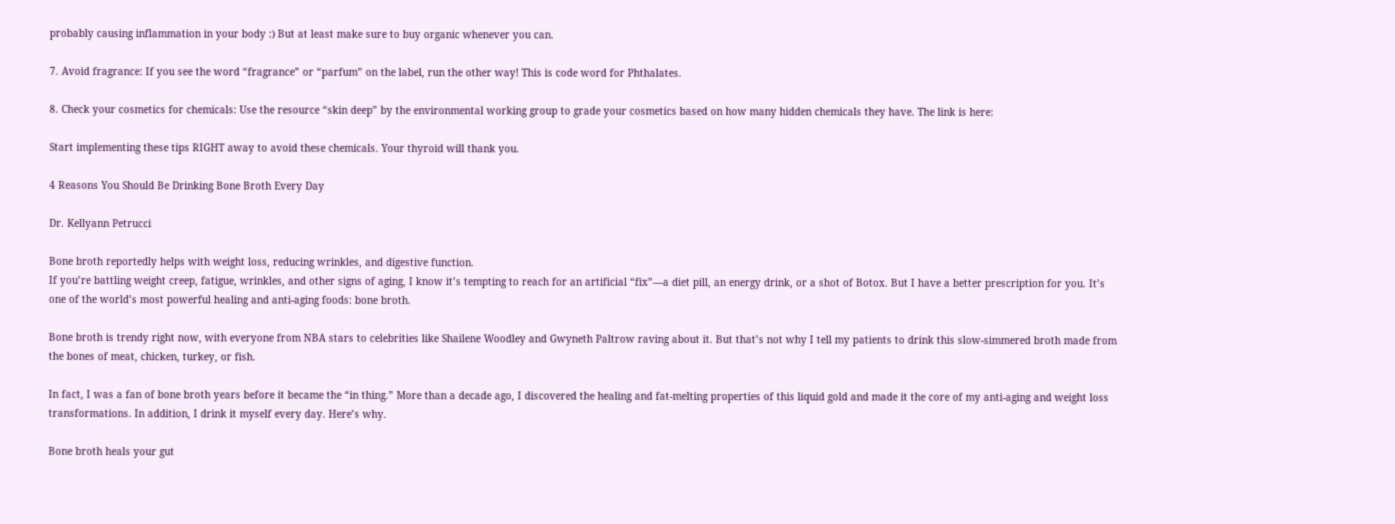probably causing inflammation in your body :) But at least make sure to buy organic whenever you can.

7. Avoid fragrance: If you see the word “fragrance” or “parfum” on the label, run the other way! This is code word for Phthalates.

8. Check your cosmetics for chemicals: Use the resource “skin deep” by the environmental working group to grade your cosmetics based on how many hidden chemicals they have. The link is here:

Start implementing these tips RIGHT away to avoid these chemicals. Your thyroid will thank you.

4 Reasons You Should Be Drinking Bone Broth Every Day

Dr. Kellyann Petrucci

Bone broth reportedly helps with weight loss, reducing wrinkles, and digestive function.
If you’re battling weight creep, fatigue, wrinkles, and other signs of aging, I know it’s tempting to reach for an artificial “fix”—a diet pill, an energy drink, or a shot of Botox. But I have a better prescription for you. It’s one of the world’s most powerful healing and anti-aging foods: bone broth.

Bone broth is trendy right now, with everyone from NBA stars to celebrities like Shailene Woodley and Gwyneth Paltrow raving about it. But that’s not why I tell my patients to drink this slow-simmered broth made from the bones of meat, chicken, turkey, or fish.

In fact, I was a fan of bone broth years before it became the “in thing.” More than a decade ago, I discovered the healing and fat-melting properties of this liquid gold and made it the core of my anti-aging and weight loss transformations. In addition, I drink it myself every day. Here’s why.

Bone broth heals your gut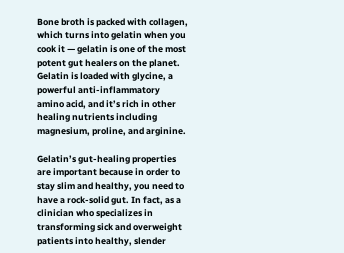Bone broth is packed with collagen, which turns into gelatin when you cook it — gelatin is one of the most potent gut healers on the planet. Gelatin is loaded with glycine, a powerful anti-inflammatory amino acid, and it’s rich in other healing nutrients including magnesium, proline, and arginine.

Gelatin’s gut-healing properties are important because in order to stay slim and healthy, you need to have a rock-solid gut. In fact, as a clinician who specializes in transforming sick and overweight patients into healthy, slender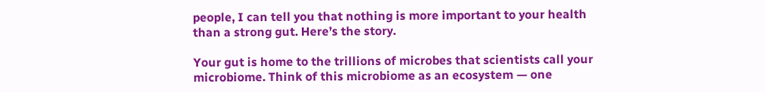people, I can tell you that nothing is more important to your health than a strong gut. Here’s the story.

Your gut is home to the trillions of microbes that scientists call your microbiome. Think of this microbiome as an ecosystem — one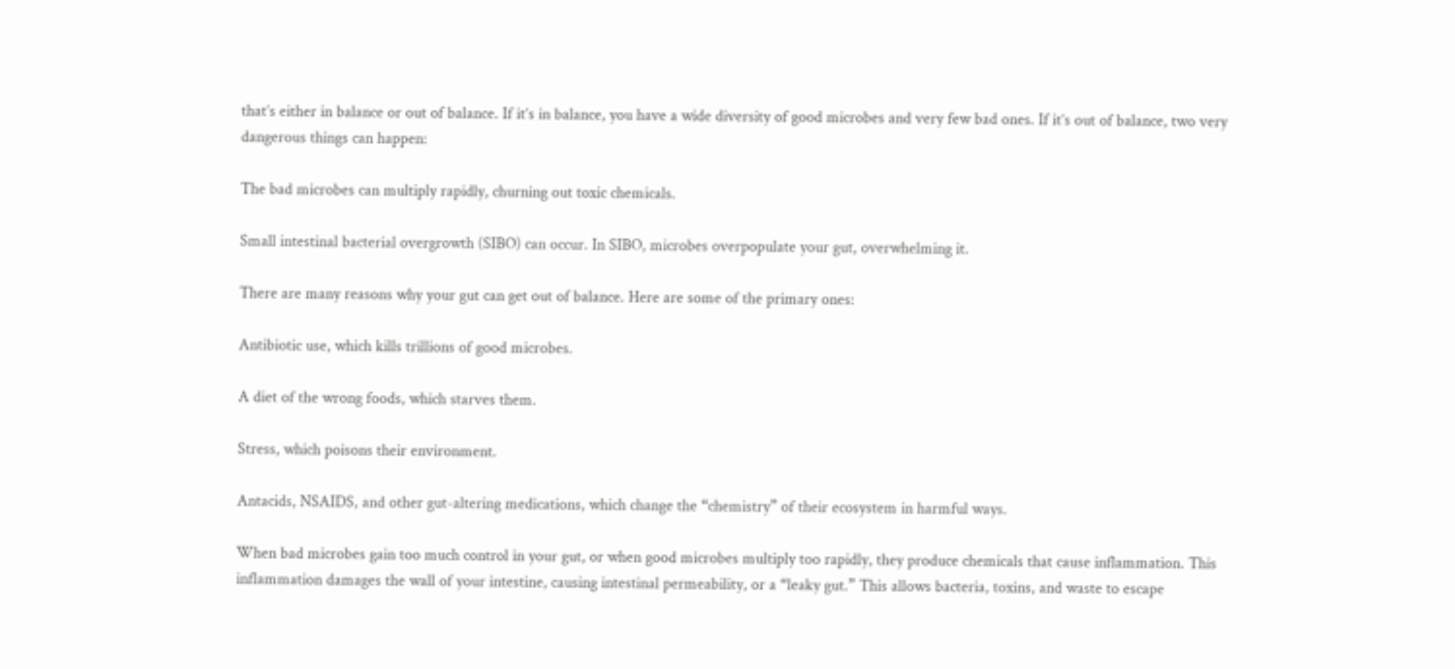that’s either in balance or out of balance. If it’s in balance, you have a wide diversity of good microbes and very few bad ones. If it’s out of balance, two very dangerous things can happen:

The bad microbes can multiply rapidly, churning out toxic chemicals.

Small intestinal bacterial overgrowth (SIBO) can occur. In SIBO, microbes overpopulate your gut, overwhelming it.

There are many reasons why your gut can get out of balance. Here are some of the primary ones:

Antibiotic use, which kills trillions of good microbes.

A diet of the wrong foods, which starves them.

Stress, which poisons their environment.

Antacids, NSAIDS, and other gut-altering medications, which change the “chemistry” of their ecosystem in harmful ways.

When bad microbes gain too much control in your gut, or when good microbes multiply too rapidly, they produce chemicals that cause inflammation. This inflammation damages the wall of your intestine, causing intestinal permeability, or a “leaky gut.” This allows bacteria, toxins, and waste to escape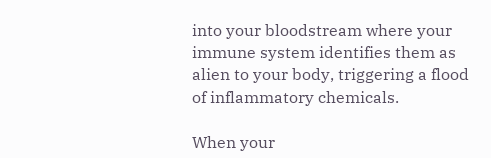into your bloodstream where your immune system identifies them as alien to your body, triggering a flood of inflammatory chemicals.

When your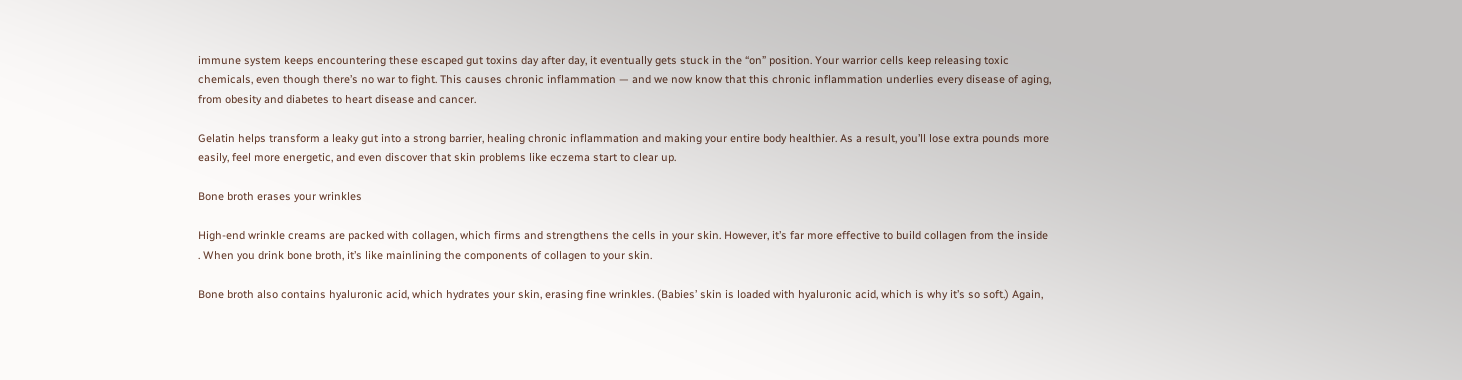immune system keeps encountering these escaped gut toxins day after day, it eventually gets stuck in the “on” position. Your warrior cells keep releasing toxic chemicals, even though there’s no war to fight. This causes chronic inflammation — and we now know that this chronic inflammation underlies every disease of aging, from obesity and diabetes to heart disease and cancer.

Gelatin helps transform a leaky gut into a strong barrier, healing chronic inflammation and making your entire body healthier. As a result, you’ll lose extra pounds more easily, feel more energetic, and even discover that skin problems like eczema start to clear up.

Bone broth erases your wrinkles

High-end wrinkle creams are packed with collagen, which firms and strengthens the cells in your skin. However, it’s far more effective to build collagen from the inside . When you drink bone broth, it’s like mainlining the components of collagen to your skin.

Bone broth also contains hyaluronic acid, which hydrates your skin, erasing fine wrinkles. (Babies’ skin is loaded with hyaluronic acid, which is why it’s so soft.) Again,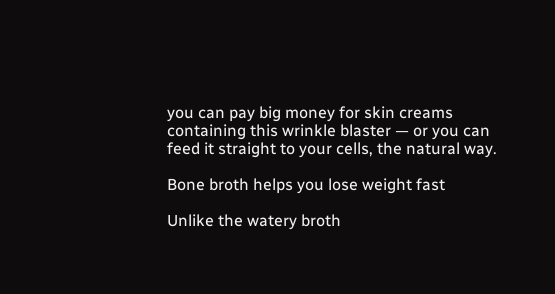you can pay big money for skin creams containing this wrinkle blaster — or you can feed it straight to your cells, the natural way.

Bone broth helps you lose weight fast

Unlike the watery broth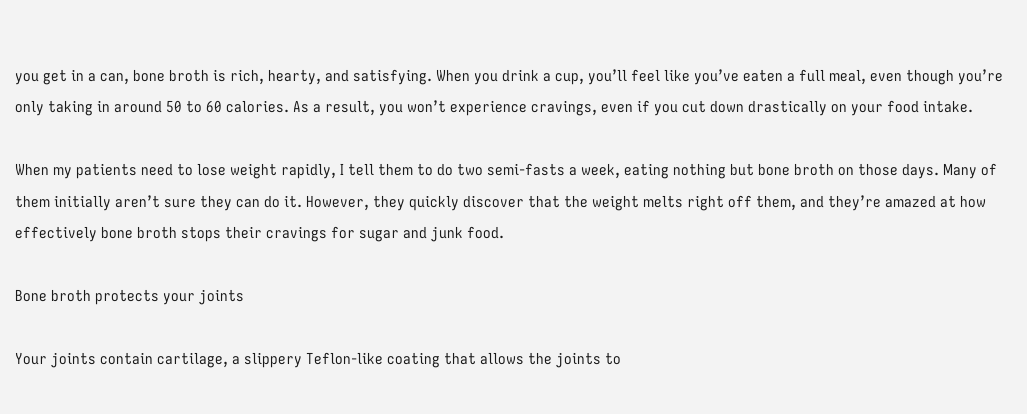you get in a can, bone broth is rich, hearty, and satisfying. When you drink a cup, you’ll feel like you’ve eaten a full meal, even though you’re only taking in around 50 to 60 calories. As a result, you won’t experience cravings, even if you cut down drastically on your food intake.

When my patients need to lose weight rapidly, I tell them to do two semi-fasts a week, eating nothing but bone broth on those days. Many of them initially aren’t sure they can do it. However, they quickly discover that the weight melts right off them, and they’re amazed at how effectively bone broth stops their cravings for sugar and junk food.

Bone broth protects your joints

Your joints contain cartilage, a slippery Teflon-like coating that allows the joints to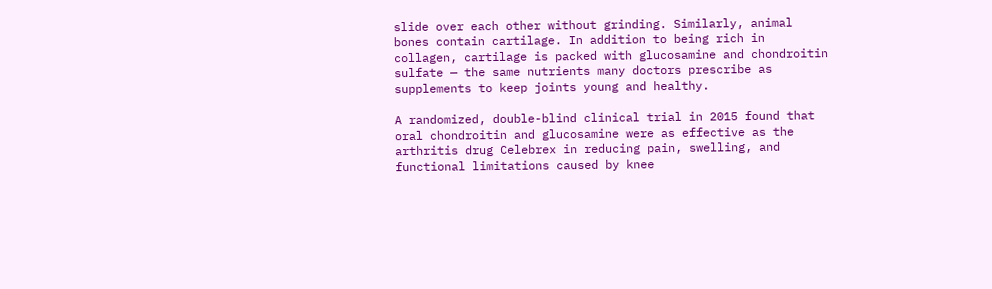slide over each other without grinding. Similarly, animal bones contain cartilage. In addition to being rich in collagen, cartilage is packed with glucosamine and chondroitin sulfate — the same nutrients many doctors prescribe as supplements to keep joints young and healthy.

A randomized, double-blind clinical trial in 2015 found that oral chondroitin and glucosamine were as effective as the arthritis drug Celebrex in reducing pain, swelling, and functional limitations caused by knee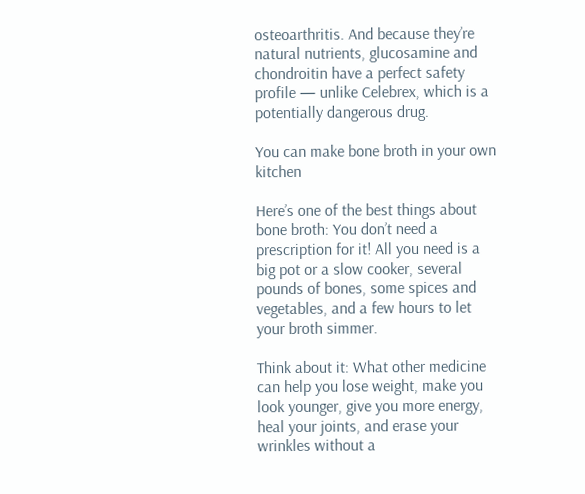osteoarthritis. And because they’re natural nutrients, glucosamine and chondroitin have a perfect safety profile — unlike Celebrex, which is a potentially dangerous drug.

You can make bone broth in your own kitchen

Here’s one of the best things about bone broth: You don’t need a prescription for it! All you need is a big pot or a slow cooker, several pounds of bones, some spices and vegetables, and a few hours to let your broth simmer.

Think about it: What other medicine can help you lose weight, make you look younger, give you more energy, heal your joints, and erase your wrinkles without a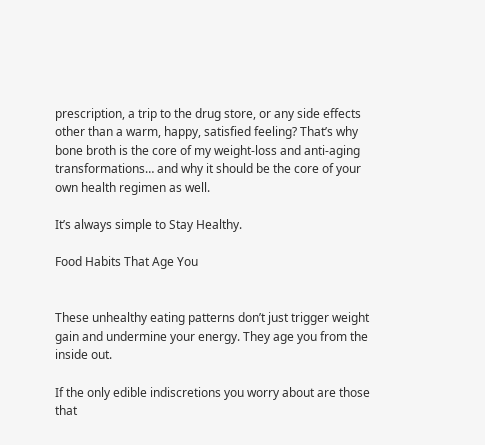prescription, a trip to the drug store, or any side effects other than a warm, happy, satisfied feeling? That’s why bone broth is the core of my weight-loss and anti-aging transformations… and why it should be the core of your own health regimen as well.

It’s always simple to Stay Healthy.

Food Habits That Age You


These unhealthy eating patterns don’t just trigger weight gain and undermine your energy. They age you from the inside out.

If the only edible indiscretions you worry about are those that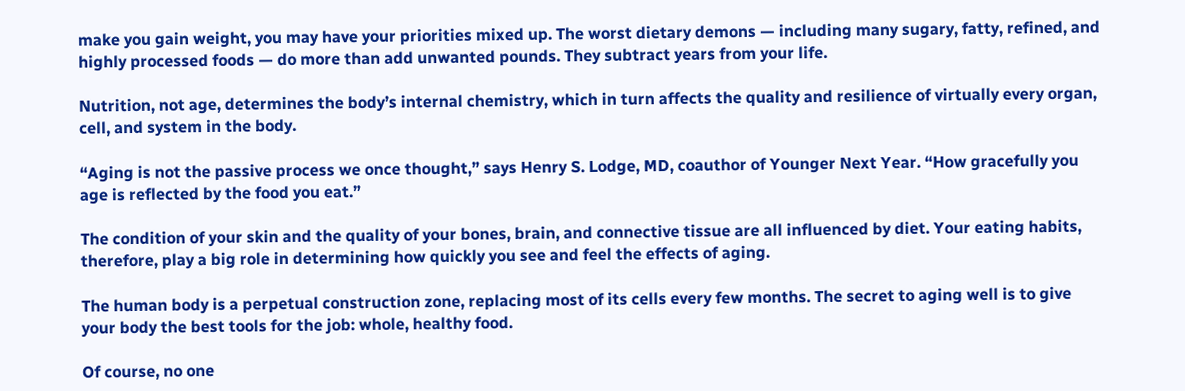make you gain weight, you may have your priorities mixed up. The worst dietary demons — including many sugary, fatty, refined, and highly processed foods — do more than add unwanted pounds. They subtract years from your life.

Nutrition, not age, determines the body’s internal chemistry, which in turn affects the quality and resilience of virtually every organ, cell, and system in the body.

“Aging is not the passive process we once thought,” says Henry S. Lodge, MD, coauthor of Younger Next Year. “How gracefully you age is reflected by the food you eat.”

The condition of your skin and the quality of your bones, brain, and connective tissue are all influenced by diet. Your eating habits, therefore, play a big role in determining how quickly you see and feel the effects of aging.

The human body is a perpetual construction zone, replacing most of its cells every few months. The secret to aging well is to give your body the best tools for the job: whole, healthy food.

Of course, no one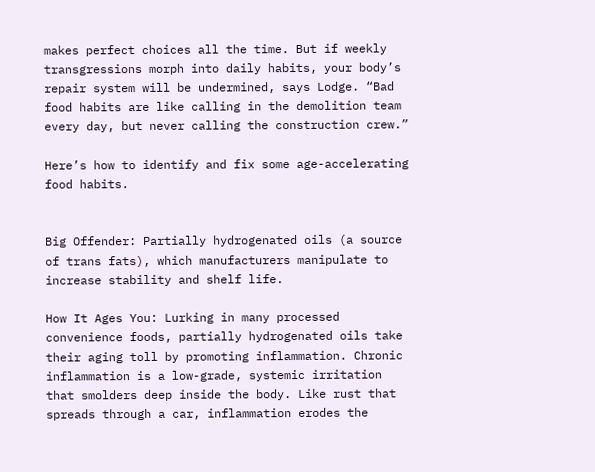makes perfect choices all the time. But if weekly transgressions morph into daily habits, your body’s repair system will be undermined, says Lodge. “Bad food habits are like calling in the demolition team every day, but never calling the construction crew.”

Here’s how to identify and fix some age-accelerating food habits.


Big Offender: Partially hydrogenated oils (a source of trans fats), which manufacturers manipulate to increase stability and shelf life.

How It Ages You: Lurking in many processed convenience foods, partially hydrogenated oils take their aging toll by promoting inflammation. Chronic inflammation is a low-grade, systemic irritation that smolders deep inside the body. Like rust that spreads through a car, inflammation erodes the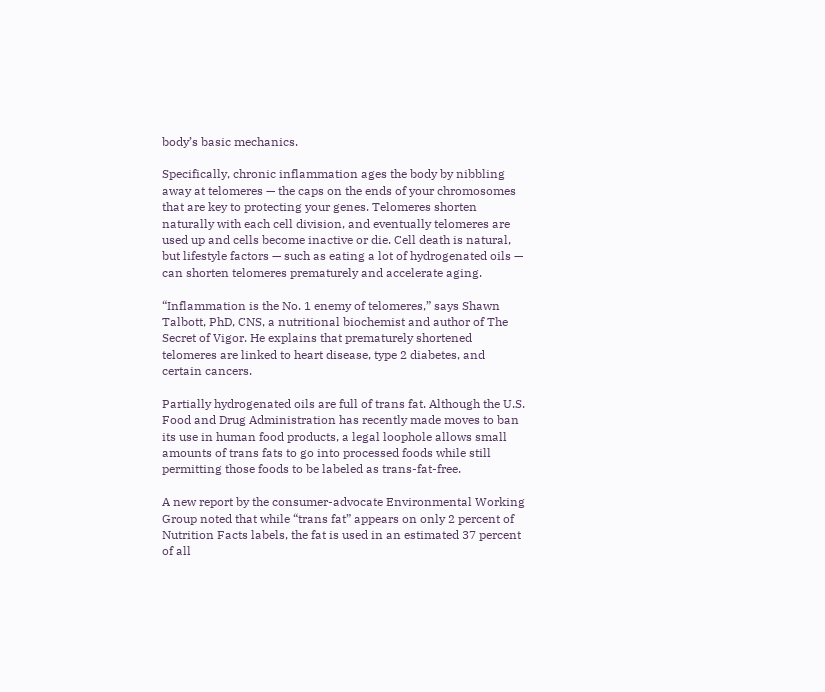body’s basic mechanics.

Specifically, chronic inflammation ages the body by nibbling away at telomeres — the caps on the ends of your chromosomes that are key to protecting your genes. Telomeres shorten naturally with each cell division, and eventually telomeres are used up and cells become inactive or die. Cell death is natural, but lifestyle factors — such as eating a lot of hydrogenated oils — can shorten telomeres prematurely and accelerate aging.

“Inflammation is the No. 1 enemy of telomeres,” says Shawn Talbott, PhD, CNS, a nutritional biochemist and author of The Secret of Vigor. He explains that prematurely shortened telomeres are linked to heart disease, type 2 diabetes, and certain cancers.

Partially hydrogenated oils are full of trans fat. Although the U.S. Food and Drug Administration has recently made moves to ban its use in human food products, a legal loophole allows small amounts of trans fats to go into processed foods while still permitting those foods to be labeled as trans-fat-free.

A new report by the consumer-advocate Environmental Working Group noted that while “trans fat” appears on only 2 percent of Nutrition Facts labels, the fat is used in an estimated 37 percent of all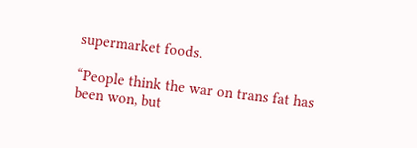supermarket foods.

“People think the war on trans fat has been won, but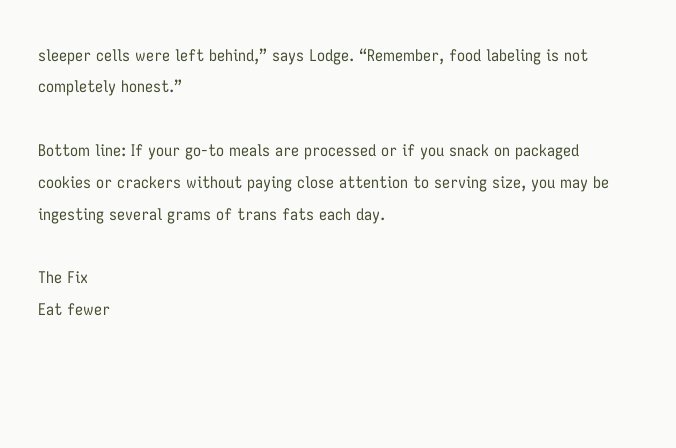sleeper cells were left behind,” says Lodge. “Remember, food labeling is not completely honest.”

Bottom line: If your go-to meals are processed or if you snack on packaged cookies or crackers without paying close attention to serving size, you may be ingesting several grams of trans fats each day.

The Fix
Eat fewer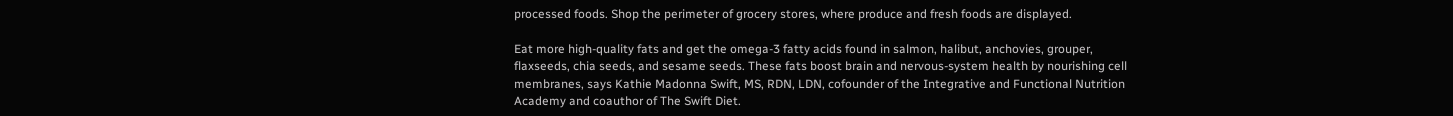processed foods. Shop the perimeter of grocery stores, where produce and fresh foods are displayed.

Eat more high-quality fats and get the omega-3 fatty acids found in salmon, halibut, anchovies, grouper, flaxseeds, chia seeds, and sesame seeds. These fats boost brain and nervous-system health by nourishing cell membranes, says Kathie Madonna Swift, MS, RDN, LDN, cofounder of the Integrative and Functional Nutrition Academy and coauthor of The Swift Diet.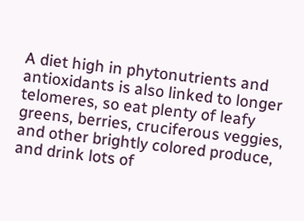A diet high in phytonutrients and antioxidants is also linked to longer telomeres, so eat plenty of leafy greens, berries, cruciferous veggies, and other brightly colored produce, and drink lots of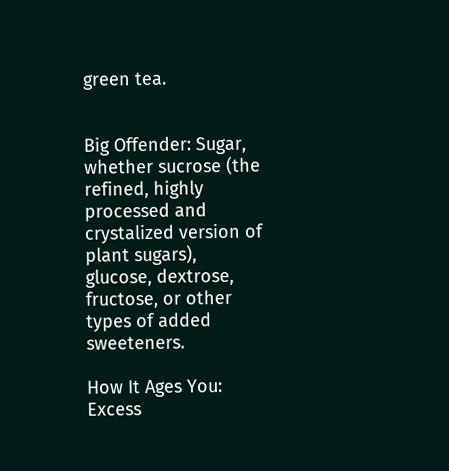green tea.


Big Offender: Sugar, whether sucrose (the refined, highly processed and crystalized version of plant sugars), glucose, dextrose, fructose, or other types of added sweeteners.

How It Ages You: Excess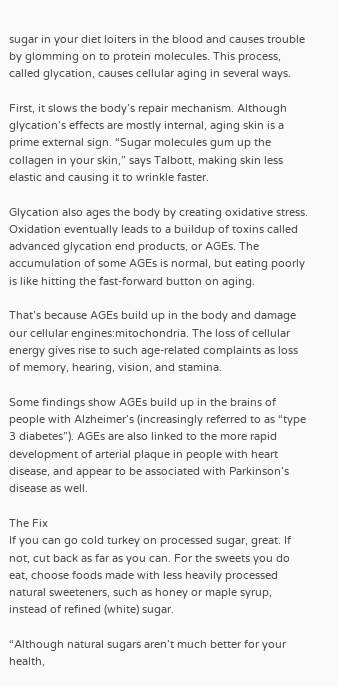sugar in your diet loiters in the blood and causes trouble by glomming on to protein molecules. This process, called glycation, causes cellular aging in several ways.

First, it slows the body’s repair mechanism. Although glycation’s effects are mostly internal, aging skin is a prime external sign. “Sugar molecules gum up the collagen in your skin,” says Talbott, making skin less elastic and causing it to wrinkle faster.

Glycation also ages the body by creating oxidative stress. Oxidation eventually leads to a buildup of toxins called advanced glycation end products, or AGEs. The accumulation of some AGEs is normal, but eating poorly is like hitting the fast-forward button on aging.

That’s because AGEs build up in the body and damage our cellular engines:mitochondria. The loss of cellular energy gives rise to such age-related complaints as loss of memory, hearing, vision, and stamina.

Some findings show AGEs build up in the brains of people with Alzheimer’s (increasingly referred to as “type 3 diabetes”). AGEs are also linked to the more rapid development of arterial plaque in people with heart disease, and appear to be associated with Parkinson’s disease as well.

The Fix
If you can go cold turkey on processed sugar, great. If not, cut back as far as you can. For the sweets you do eat, choose foods made with less heavily processed natural sweeteners, such as honey or maple syrup, instead of refined (white) sugar.

“Although natural sugars aren’t much better for your health,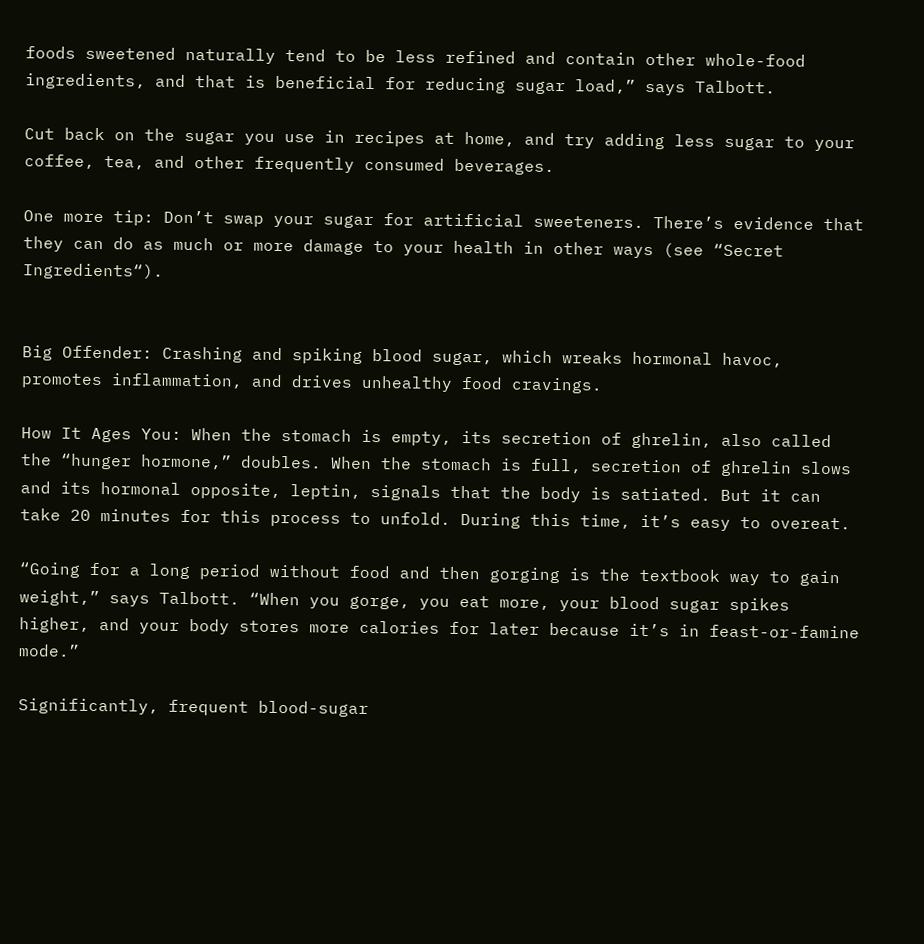foods sweetened naturally tend to be less refined and contain other whole-food  ingredients, and that is beneficial for reducing sugar load,” says Talbott.

Cut back on the sugar you use in recipes at home, and try adding less sugar to your coffee, tea, and other frequently consumed beverages.

One more tip: Don’t swap your sugar for artificial sweeteners. There’s evidence that they can do as much or more damage to your health in other ways (see “Secret Ingredients“).


Big Offender: Crashing and spiking blood sugar, which wreaks hormonal havoc, promotes inflammation, and drives unhealthy food cravings.

How It Ages You: When the stomach is empty, its secretion of ghrelin, also called the “hunger hormone,” doubles. When the stomach is full, secretion of ghrelin slows and its hormonal opposite, leptin, signals that the body is satiated. But it can take 20 minutes for this process to unfold. During this time, it’s easy to overeat.

“Going for a long period without food and then gorging is the textbook way to gain weight,” says Talbott. “When you gorge, you eat more, your blood sugar spikes higher, and your body stores more calories for later because it’s in feast-or-famine mode.”

Significantly, frequent blood-sugar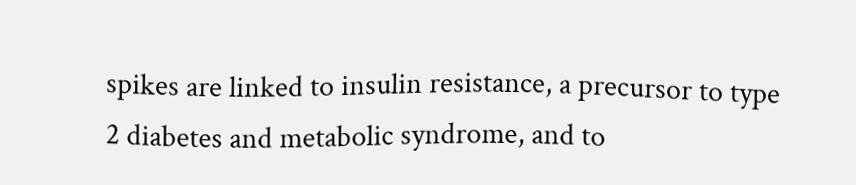spikes are linked to insulin resistance, a precursor to type 2 diabetes and metabolic syndrome, and to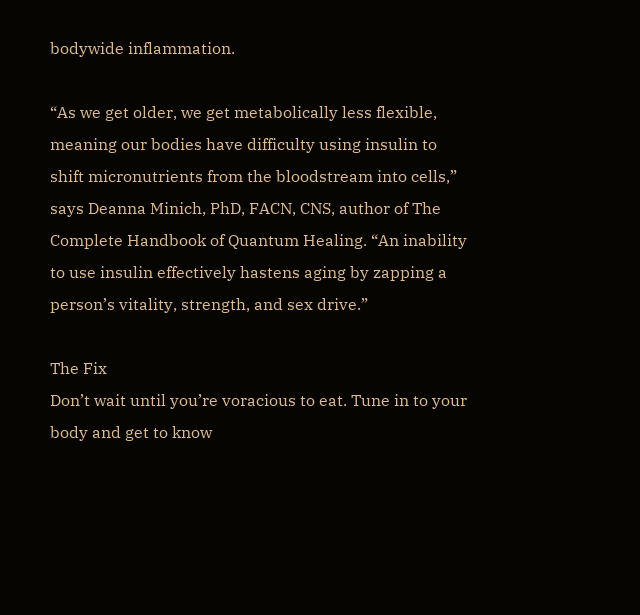bodywide inflammation.

“As we get older, we get metabolically less flexible, meaning our bodies have difficulty using insulin to shift micronutrients from the bloodstream into cells,” says Deanna Minich, PhD, FACN, CNS, author of The Complete Handbook of Quantum Healing. “An inability to use insulin effectively hastens aging by zapping a person’s vitality, strength, and sex drive.”

The Fix
Don’t wait until you’re voracious to eat. Tune in to your body and get to know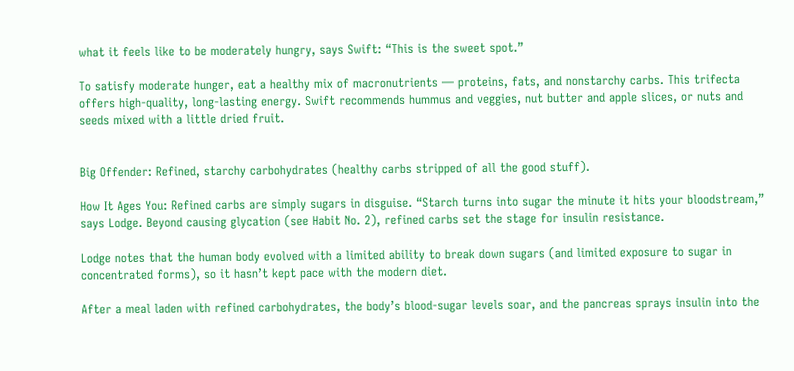what it feels like to be moderately hungry, says Swift: “This is the sweet spot.”

To satisfy moderate hunger, eat a healthy mix of macronutrients — proteins, fats, and nonstarchy carbs. This trifecta offers high-quality, long-lasting energy. Swift recommends hummus and veggies, nut butter and apple slices, or nuts and seeds mixed with a little dried fruit.


Big Offender: Refined, starchy carbohydrates (healthy carbs stripped of all the good stuff).

How It Ages You: Refined carbs are simply sugars in disguise. “Starch turns into sugar the minute it hits your bloodstream,” says Lodge. Beyond causing glycation (see Habit No. 2), refined carbs set the stage for insulin resistance.

Lodge notes that the human body evolved with a limited ability to break down sugars (and limited exposure to sugar in concentrated forms), so it hasn’t kept pace with the modern diet.

After a meal laden with refined carbohydrates, the body’s blood-sugar levels soar, and the pancreas sprays insulin into the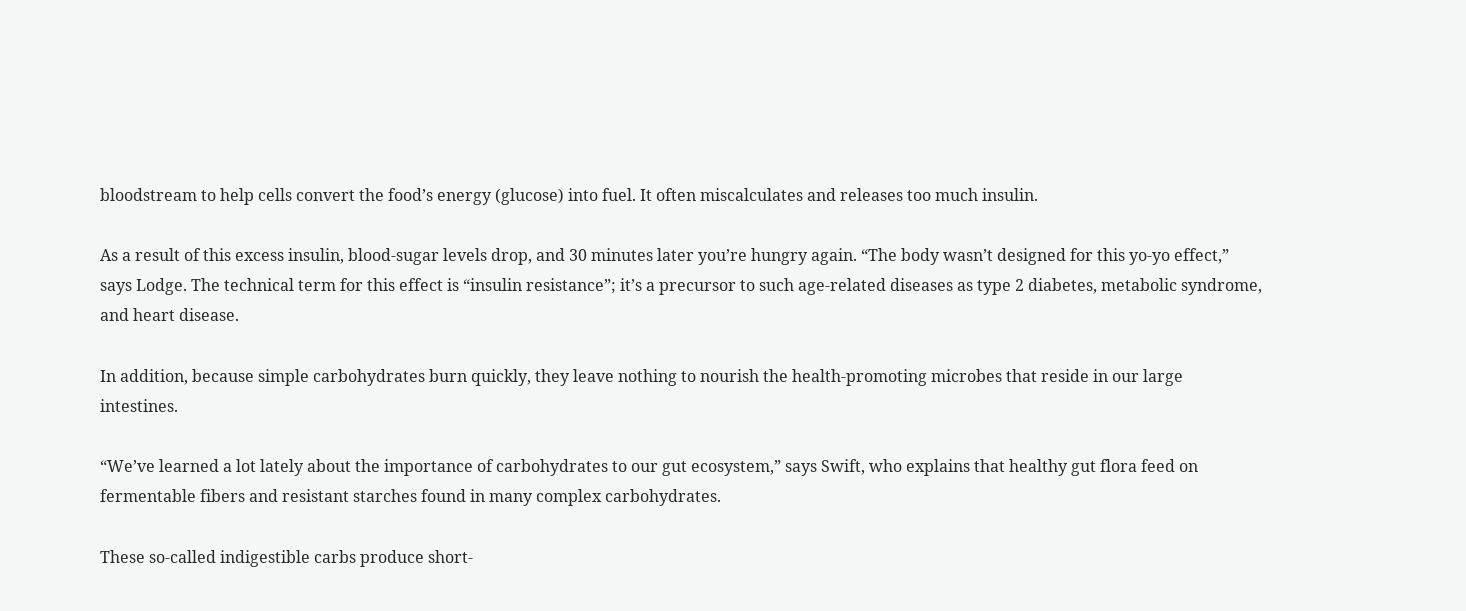bloodstream to help cells convert the food’s energy (glucose) into fuel. It often miscalculates and releases too much insulin.

As a result of this excess insulin, blood-sugar levels drop, and 30 minutes later you’re hungry again. “The body wasn’t designed for this yo-yo effect,” says Lodge. The technical term for this effect is “insulin resistance”; it’s a precursor to such age-related diseases as type 2 diabetes, metabolic syndrome, and heart disease.

In addition, because simple carbohydrates burn quickly, they leave nothing to nourish the health-promoting microbes that reside in our large intestines.

“We’ve learned a lot lately about the importance of carbohydrates to our gut ecosystem,” says Swift, who explains that healthy gut flora feed on fermentable fibers and resistant starches found in many complex carbohydrates.

These so-called indigestible carbs produce short-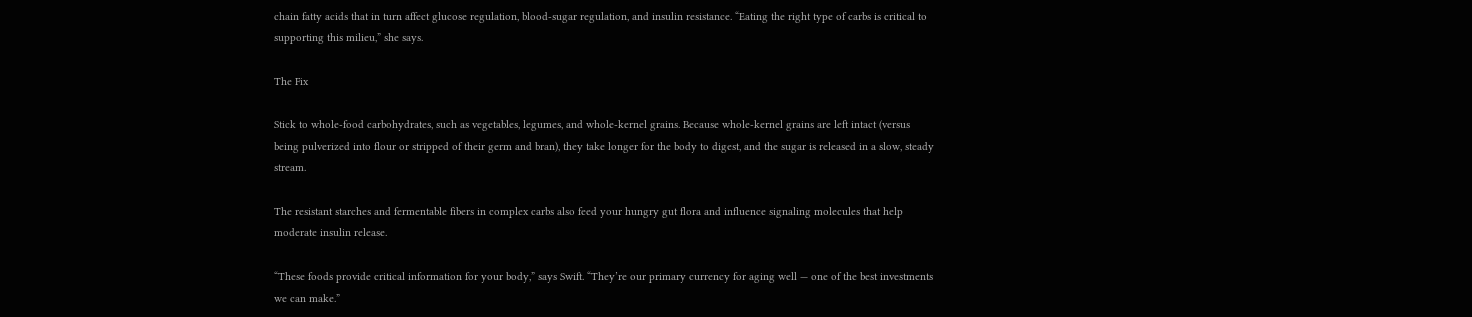chain fatty acids that in turn affect glucose regulation, blood-sugar regulation, and insulin resistance. “Eating the right type of carbs is critical to supporting this milieu,” she says.

The Fix

Stick to whole-food carbohydrates, such as vegetables, legumes, and whole-kernel grains. Because whole-kernel grains are left intact (versus being pulverized into flour or stripped of their germ and bran), they take longer for the body to digest, and the sugar is released in a slow, steady stream.

The resistant starches and fermentable fibers in complex carbs also feed your hungry gut flora and influence signaling molecules that help moderate insulin release.

“These foods provide critical information for your body,” says Swift. “They’re our primary currency for aging well — one of the best investments we can make.”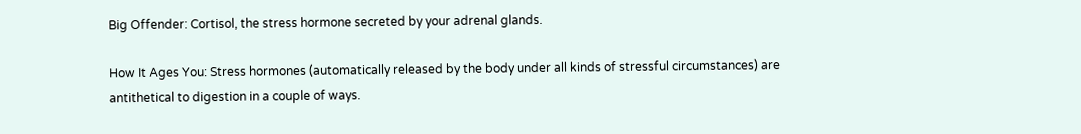Big Offender: Cortisol, the stress hormone secreted by your adrenal glands.

How It Ages You: Stress hormones (automatically released by the body under all kinds of stressful circumstances) are antithetical to digestion in a couple of ways.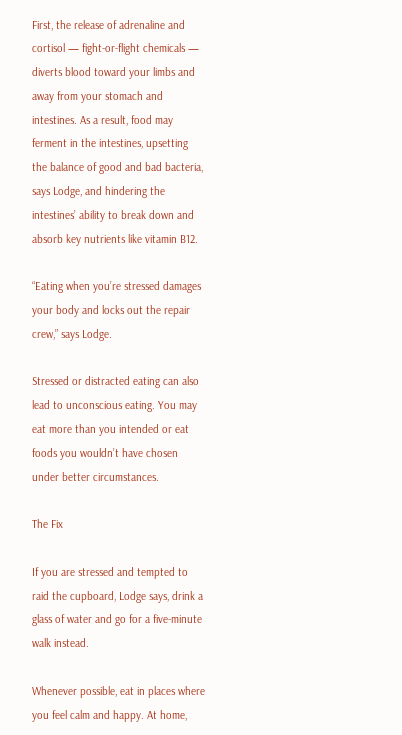First, the release of adrenaline and cortisol — fight-or-flight chemicals — diverts blood toward your limbs and away from your stomach and intestines. As a result, food may ferment in the intestines, upsetting the balance of good and bad bacteria, says Lodge, and hindering the intestines’ ability to break down and absorb key nutrients like vitamin B12.

“Eating when you’re stressed damages your body and locks out the repair crew,” says Lodge.

Stressed or distracted eating can also lead to unconscious eating. You may eat more than you intended or eat foods you wouldn’t have chosen under better circumstances.

The Fix

If you are stressed and tempted to raid the cupboard, Lodge says, drink a glass of water and go for a five-minute walk instead.

Whenever possible, eat in places where you feel calm and happy. At home,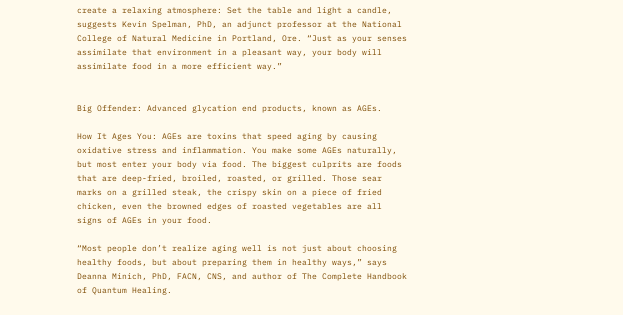create a relaxing atmosphere: Set the table and light a candle, suggests Kevin Spelman, PhD, an adjunct professor at the National College of Natural Medicine in Portland, Ore. “Just as your senses assimilate that environment in a pleasant way, your body will assimilate food in a more efficient way.”


Big Offender: Advanced glycation end products, known as AGEs.

How It Ages You: AGEs are toxins that speed aging by causing oxidative stress and inflammation. You make some AGEs naturally, but most enter your body via food. The biggest culprits are foods that are deep-fried, broiled, roasted, or grilled. Those sear marks on a grilled steak, the crispy skin on a piece of fried chicken, even the browned edges of roasted vegetables are all signs of AGEs in your food.

“Most people don’t realize aging well is not just about choosing healthy foods, but about preparing them in healthy ways,” says Deanna Minich, PhD, FACN, CNS, and author of The Complete Handbook of Quantum Healing.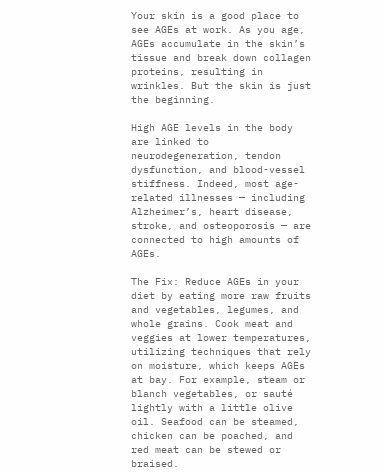Your skin is a good place to see AGEs at work. As you age, AGEs accumulate in the skin’s tissue and break down collagen proteins, resulting in wrinkles. But the skin is just the beginning.

High AGE levels in the body are linked to neurodegeneration, tendon dysfunction, and blood-vessel stiffness. Indeed, most age-related illnesses — including Alzheimer’s, heart disease, stroke, and osteoporosis — are connected to high amounts of AGEs.

The Fix: Reduce AGEs in your diet by eating more raw fruits and vegetables, legumes, and whole grains. Cook meat and veggies at lower temperatures, utilizing techniques that rely on moisture, which keeps AGEs at bay. For example, steam or blanch vegetables, or sauté lightly with a little olive oil. Seafood can be steamed, chicken can be poached, and red meat can be stewed or braised.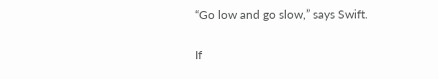“Go low and go slow,” says Swift.

If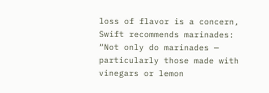loss of flavor is a concern, Swift recommends marinades: “Not only do marinades — particularly those made with vinegars or lemon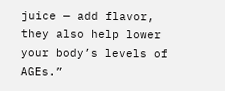juice — add flavor, they also help lower your body’s levels of AGEs.”